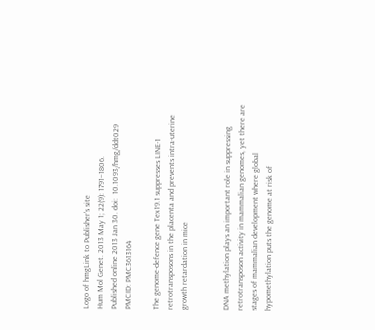Logo of hmgLink to Publisher's site
Hum Mol Genet. 2013 May 1; 22(9): 1791–1806.
Published online 2013 Jan 30. doi:  10.1093/hmg/ddt029
PMCID: PMC3613164

The genome-defence gene Tex19.1 suppresses LINE-1 retrotransposons in the placenta and prevents intra-uterine growth retardation in mice


DNA methylation plays an important role in suppressing retrotransposon activity in mammalian genomes, yet there are stages of mammalian development where global hypomethylation puts the genome at risk of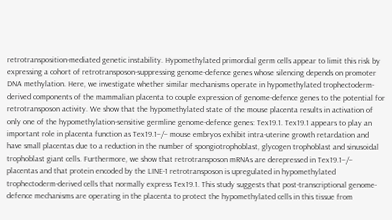retrotransposition-mediated genetic instability. Hypomethylated primordial germ cells appear to limit this risk by expressing a cohort of retrotransposon-suppressing genome-defence genes whose silencing depends on promoter DNA methylation. Here, we investigate whether similar mechanisms operate in hypomethylated trophectoderm-derived components of the mammalian placenta to couple expression of genome-defence genes to the potential for retrotransposon activity. We show that the hypomethylated state of the mouse placenta results in activation of only one of the hypomethylation-sensitive germline genome-defence genes: Tex19.1. Tex19.1 appears to play an important role in placenta function as Tex19.1−/− mouse embryos exhibit intra-uterine growth retardation and have small placentas due to a reduction in the number of spongiotrophoblast, glycogen trophoblast and sinusoidal trophoblast giant cells. Furthermore, we show that retrotransposon mRNAs are derepressed in Tex19.1−/− placentas and that protein encoded by the LINE-1 retrotransposon is upregulated in hypomethylated trophectoderm-derived cells that normally express Tex19.1. This study suggests that post-transcriptional genome-defence mechanisms are operating in the placenta to protect the hypomethylated cells in this tissue from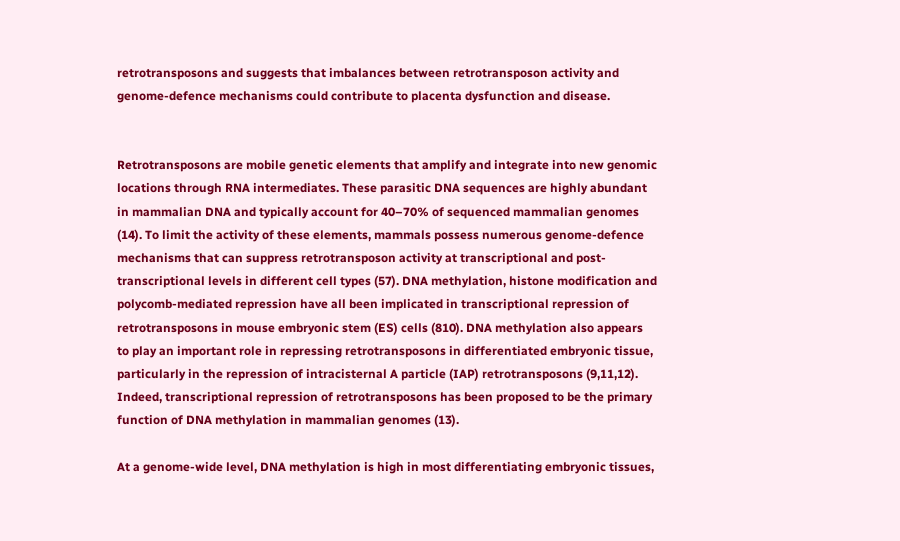retrotransposons and suggests that imbalances between retrotransposon activity and genome-defence mechanisms could contribute to placenta dysfunction and disease.


Retrotransposons are mobile genetic elements that amplify and integrate into new genomic locations through RNA intermediates. These parasitic DNA sequences are highly abundant in mammalian DNA and typically account for 40–70% of sequenced mammalian genomes (14). To limit the activity of these elements, mammals possess numerous genome-defence mechanisms that can suppress retrotransposon activity at transcriptional and post-transcriptional levels in different cell types (57). DNA methylation, histone modification and polycomb-mediated repression have all been implicated in transcriptional repression of retrotransposons in mouse embryonic stem (ES) cells (810). DNA methylation also appears to play an important role in repressing retrotransposons in differentiated embryonic tissue, particularly in the repression of intracisternal A particle (IAP) retrotransposons (9,11,12). Indeed, transcriptional repression of retrotransposons has been proposed to be the primary function of DNA methylation in mammalian genomes (13).

At a genome-wide level, DNA methylation is high in most differentiating embryonic tissues,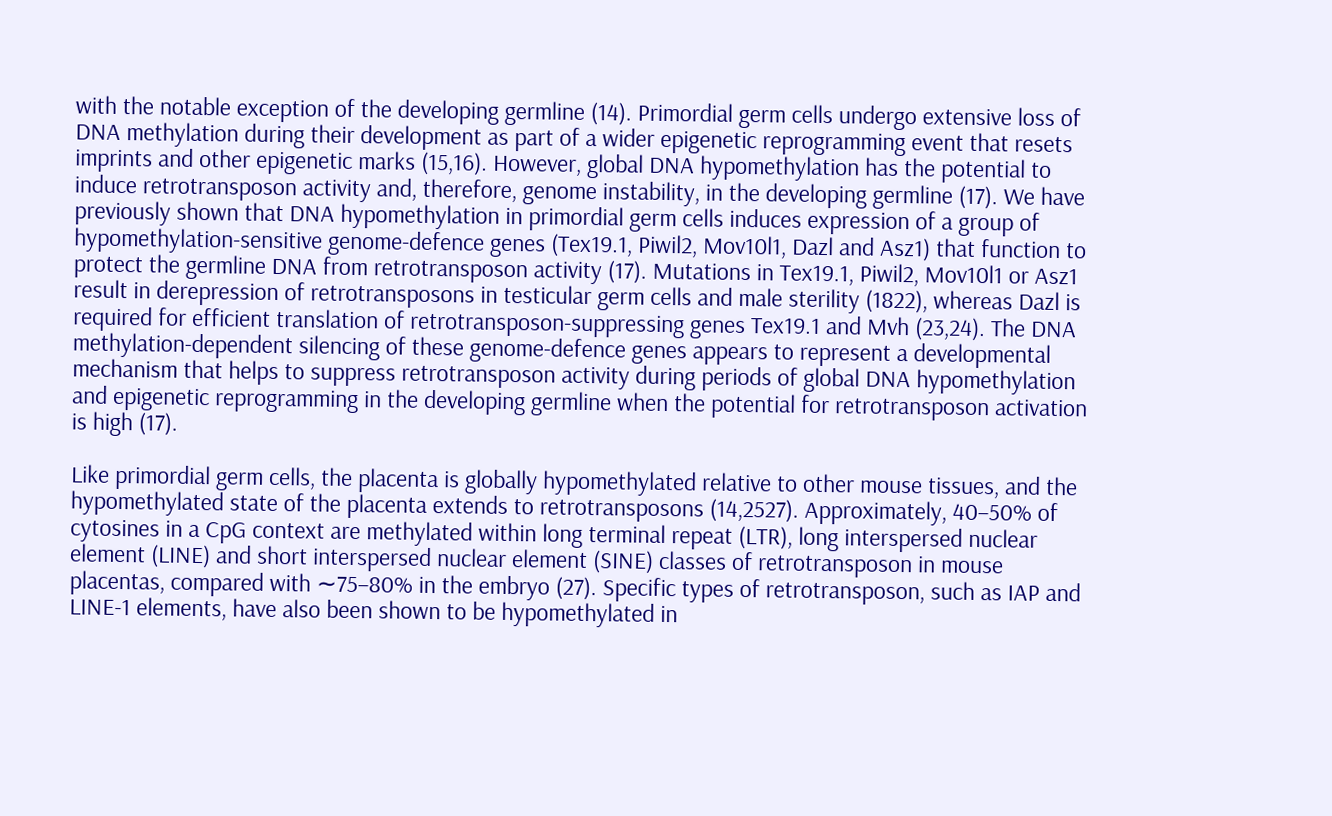with the notable exception of the developing germline (14). Primordial germ cells undergo extensive loss of DNA methylation during their development as part of a wider epigenetic reprogramming event that resets imprints and other epigenetic marks (15,16). However, global DNA hypomethylation has the potential to induce retrotransposon activity and, therefore, genome instability, in the developing germline (17). We have previously shown that DNA hypomethylation in primordial germ cells induces expression of a group of hypomethylation-sensitive genome-defence genes (Tex19.1, Piwil2, Mov10l1, Dazl and Asz1) that function to protect the germline DNA from retrotransposon activity (17). Mutations in Tex19.1, Piwil2, Mov10l1 or Asz1 result in derepression of retrotransposons in testicular germ cells and male sterility (1822), whereas Dazl is required for efficient translation of retrotransposon-suppressing genes Tex19.1 and Mvh (23,24). The DNA methylation-dependent silencing of these genome-defence genes appears to represent a developmental mechanism that helps to suppress retrotransposon activity during periods of global DNA hypomethylation and epigenetic reprogramming in the developing germline when the potential for retrotransposon activation is high (17).

Like primordial germ cells, the placenta is globally hypomethylated relative to other mouse tissues, and the hypomethylated state of the placenta extends to retrotransposons (14,2527). Approximately, 40–50% of cytosines in a CpG context are methylated within long terminal repeat (LTR), long interspersed nuclear element (LINE) and short interspersed nuclear element (SINE) classes of retrotransposon in mouse placentas, compared with ∼75–80% in the embryo (27). Specific types of retrotransposon, such as IAP and LINE-1 elements, have also been shown to be hypomethylated in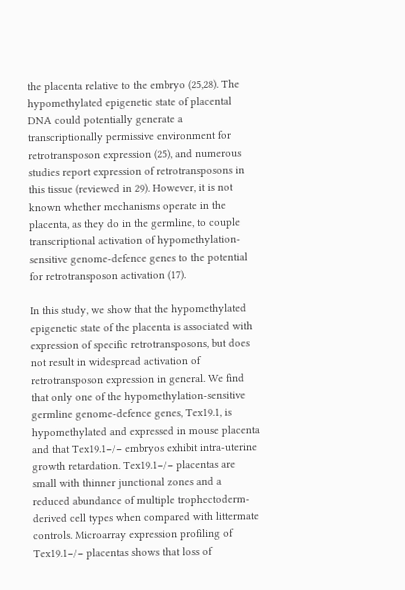the placenta relative to the embryo (25,28). The hypomethylated epigenetic state of placental DNA could potentially generate a transcriptionally permissive environment for retrotransposon expression (25), and numerous studies report expression of retrotransposons in this tissue (reviewed in 29). However, it is not known whether mechanisms operate in the placenta, as they do in the germline, to couple transcriptional activation of hypomethylation-sensitive genome-defence genes to the potential for retrotransposon activation (17).

In this study, we show that the hypomethylated epigenetic state of the placenta is associated with expression of specific retrotransposons, but does not result in widespread activation of retrotransposon expression in general. We find that only one of the hypomethylation-sensitive germline genome-defence genes, Tex19.1, is hypomethylated and expressed in mouse placenta and that Tex19.1−/− embryos exhibit intra-uterine growth retardation. Tex19.1−/− placentas are small with thinner junctional zones and a reduced abundance of multiple trophectoderm-derived cell types when compared with littermate controls. Microarray expression profiling of Tex19.1−/− placentas shows that loss of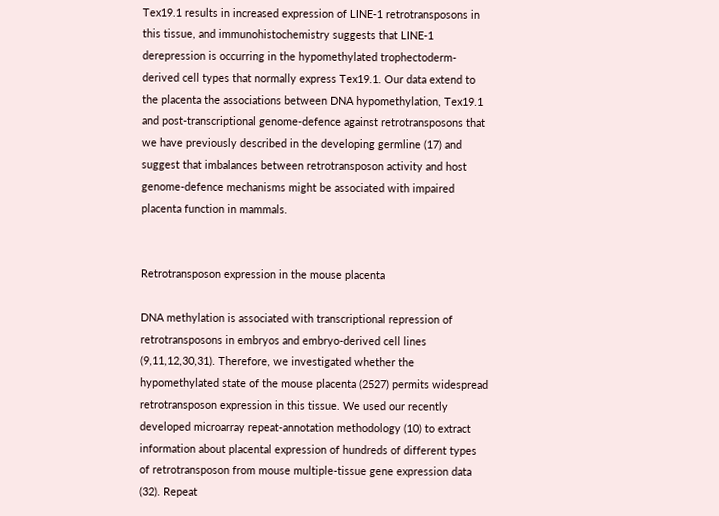Tex19.1 results in increased expression of LINE-1 retrotransposons in this tissue, and immunohistochemistry suggests that LINE-1 derepression is occurring in the hypomethylated trophectoderm-derived cell types that normally express Tex19.1. Our data extend to the placenta the associations between DNA hypomethylation, Tex19.1 and post-transcriptional genome-defence against retrotransposons that we have previously described in the developing germline (17) and suggest that imbalances between retrotransposon activity and host genome-defence mechanisms might be associated with impaired placenta function in mammals.


Retrotransposon expression in the mouse placenta

DNA methylation is associated with transcriptional repression of retrotransposons in embryos and embryo-derived cell lines (9,11,12,30,31). Therefore, we investigated whether the hypomethylated state of the mouse placenta (2527) permits widespread retrotransposon expression in this tissue. We used our recently developed microarray repeat-annotation methodology (10) to extract information about placental expression of hundreds of different types of retrotransposon from mouse multiple-tissue gene expression data (32). Repeat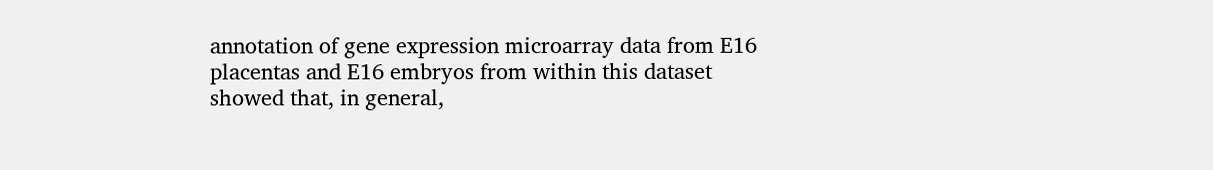annotation of gene expression microarray data from E16 placentas and E16 embryos from within this dataset showed that, in general,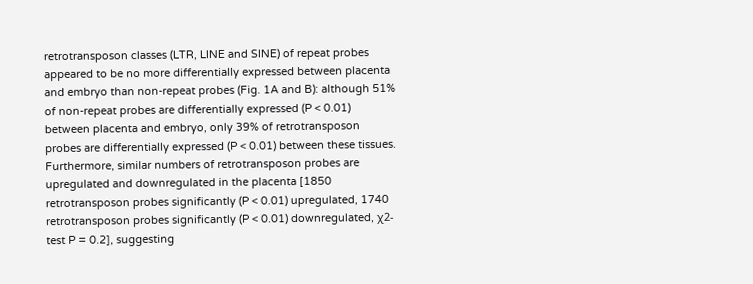retrotransposon classes (LTR, LINE and SINE) of repeat probes appeared to be no more differentially expressed between placenta and embryo than non-repeat probes (Fig. 1A and B): although 51% of non-repeat probes are differentially expressed (P < 0.01) between placenta and embryo, only 39% of retrotransposon probes are differentially expressed (P < 0.01) between these tissues. Furthermore, similar numbers of retrotransposon probes are upregulated and downregulated in the placenta [1850 retrotransposon probes significantly (P < 0.01) upregulated, 1740 retrotransposon probes significantly (P < 0.01) downregulated, χ2-test P = 0.2], suggesting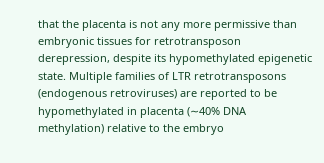that the placenta is not any more permissive than embryonic tissues for retrotransposon derepression, despite its hypomethylated epigenetic state. Multiple families of LTR retrotransposons (endogenous retroviruses) are reported to be hypomethylated in placenta (∼40% DNA methylation) relative to the embryo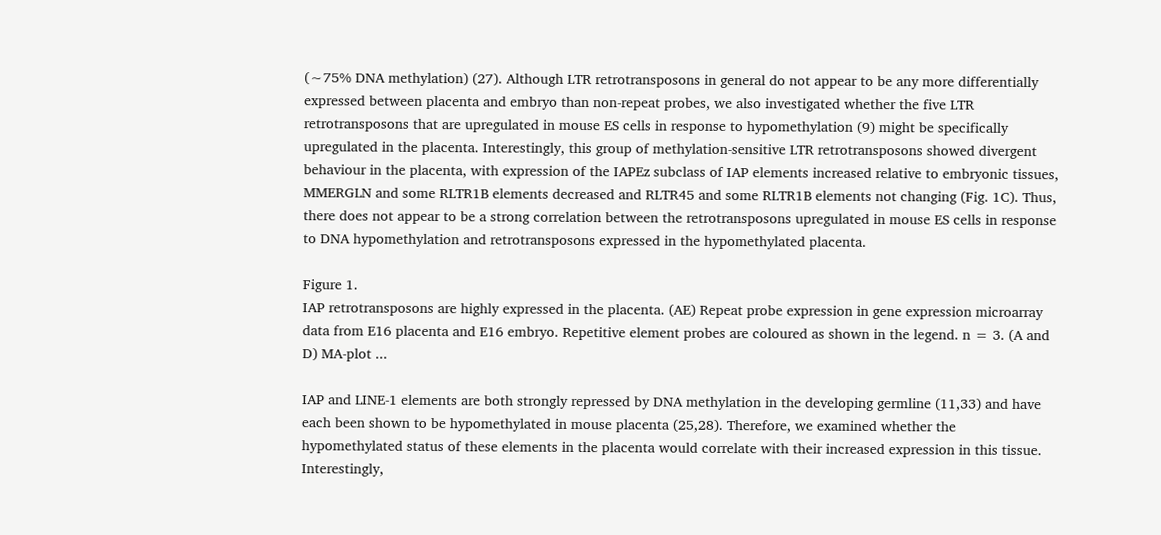(∼75% DNA methylation) (27). Although LTR retrotransposons in general do not appear to be any more differentially expressed between placenta and embryo than non-repeat probes, we also investigated whether the five LTR retrotransposons that are upregulated in mouse ES cells in response to hypomethylation (9) might be specifically upregulated in the placenta. Interestingly, this group of methylation-sensitive LTR retrotransposons showed divergent behaviour in the placenta, with expression of the IAPEz subclass of IAP elements increased relative to embryonic tissues, MMERGLN and some RLTR1B elements decreased and RLTR45 and some RLTR1B elements not changing (Fig. 1C). Thus, there does not appear to be a strong correlation between the retrotransposons upregulated in mouse ES cells in response to DNA hypomethylation and retrotransposons expressed in the hypomethylated placenta.

Figure 1.
IAP retrotransposons are highly expressed in the placenta. (AE) Repeat probe expression in gene expression microarray data from E16 placenta and E16 embryo. Repetitive element probes are coloured as shown in the legend. n = 3. (A and D) MA-plot ...

IAP and LINE-1 elements are both strongly repressed by DNA methylation in the developing germline (11,33) and have each been shown to be hypomethylated in mouse placenta (25,28). Therefore, we examined whether the hypomethylated status of these elements in the placenta would correlate with their increased expression in this tissue. Interestingly,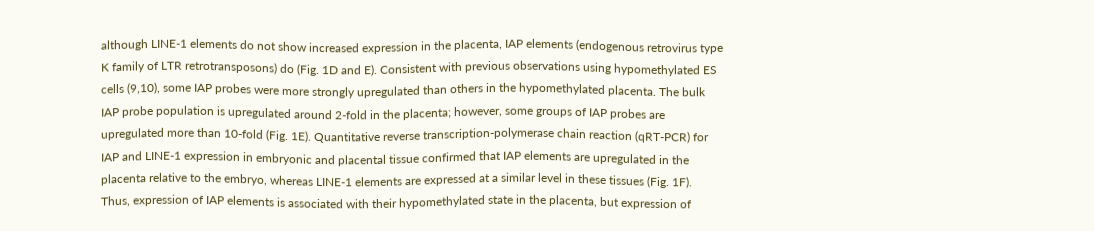although LINE-1 elements do not show increased expression in the placenta, IAP elements (endogenous retrovirus type K family of LTR retrotransposons) do (Fig. 1D and E). Consistent with previous observations using hypomethylated ES cells (9,10), some IAP probes were more strongly upregulated than others in the hypomethylated placenta. The bulk IAP probe population is upregulated around 2-fold in the placenta; however, some groups of IAP probes are upregulated more than 10-fold (Fig. 1E). Quantitative reverse transcription-polymerase chain reaction (qRT-PCR) for IAP and LINE-1 expression in embryonic and placental tissue confirmed that IAP elements are upregulated in the placenta relative to the embryo, whereas LINE-1 elements are expressed at a similar level in these tissues (Fig. 1F). Thus, expression of IAP elements is associated with their hypomethylated state in the placenta, but expression of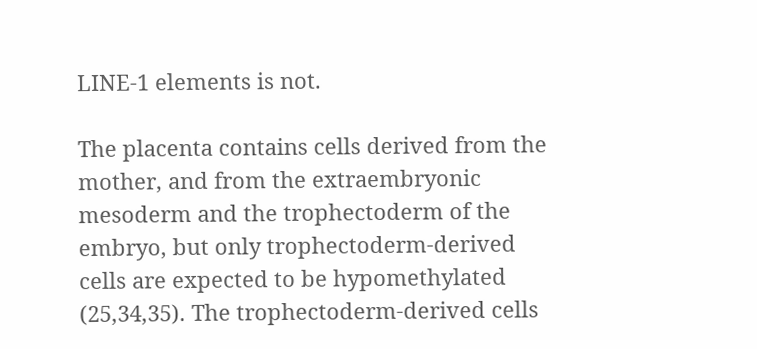LINE-1 elements is not.

The placenta contains cells derived from the mother, and from the extraembryonic mesoderm and the trophectoderm of the embryo, but only trophectoderm-derived cells are expected to be hypomethylated (25,34,35). The trophectoderm-derived cells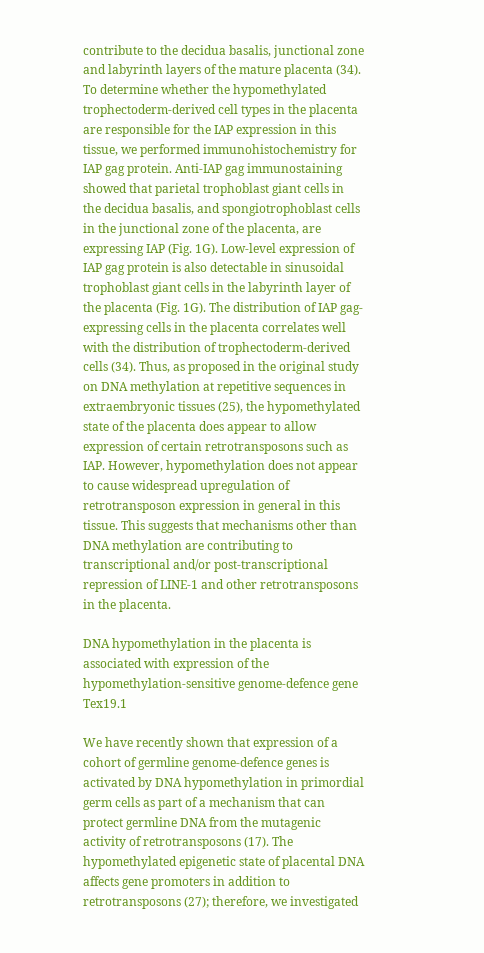contribute to the decidua basalis, junctional zone and labyrinth layers of the mature placenta (34). To determine whether the hypomethylated trophectoderm-derived cell types in the placenta are responsible for the IAP expression in this tissue, we performed immunohistochemistry for IAP gag protein. Anti-IAP gag immunostaining showed that parietal trophoblast giant cells in the decidua basalis, and spongiotrophoblast cells in the junctional zone of the placenta, are expressing IAP (Fig. 1G). Low-level expression of IAP gag protein is also detectable in sinusoidal trophoblast giant cells in the labyrinth layer of the placenta (Fig. 1G). The distribution of IAP gag-expressing cells in the placenta correlates well with the distribution of trophectoderm-derived cells (34). Thus, as proposed in the original study on DNA methylation at repetitive sequences in extraembryonic tissues (25), the hypomethylated state of the placenta does appear to allow expression of certain retrotransposons such as IAP. However, hypomethylation does not appear to cause widespread upregulation of retrotransposon expression in general in this tissue. This suggests that mechanisms other than DNA methylation are contributing to transcriptional and/or post-transcriptional repression of LINE-1 and other retrotransposons in the placenta.

DNA hypomethylation in the placenta is associated with expression of the hypomethylation-sensitive genome-defence gene Tex19.1

We have recently shown that expression of a cohort of germline genome-defence genes is activated by DNA hypomethylation in primordial germ cells as part of a mechanism that can protect germline DNA from the mutagenic activity of retrotransposons (17). The hypomethylated epigenetic state of placental DNA affects gene promoters in addition to retrotransposons (27); therefore, we investigated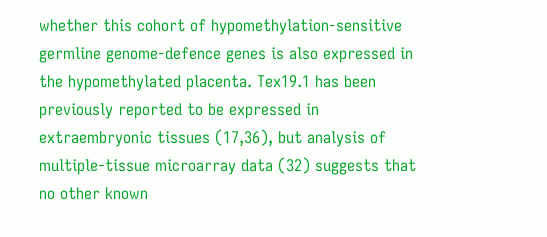whether this cohort of hypomethylation-sensitive germline genome-defence genes is also expressed in the hypomethylated placenta. Tex19.1 has been previously reported to be expressed in extraembryonic tissues (17,36), but analysis of multiple-tissue microarray data (32) suggests that no other known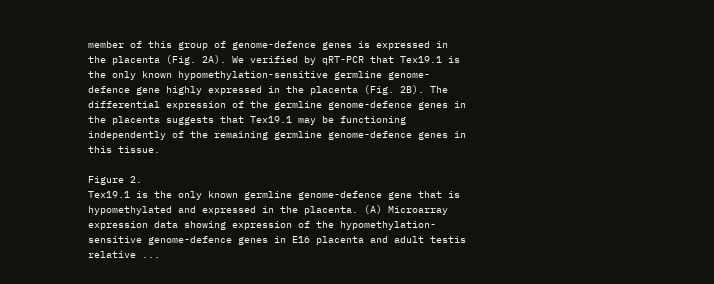member of this group of genome-defence genes is expressed in the placenta (Fig. 2A). We verified by qRT-PCR that Tex19.1 is the only known hypomethylation-sensitive germline genome-defence gene highly expressed in the placenta (Fig. 2B). The differential expression of the germline genome-defence genes in the placenta suggests that Tex19.1 may be functioning independently of the remaining germline genome-defence genes in this tissue.

Figure 2.
Tex19.1 is the only known germline genome-defence gene that is hypomethylated and expressed in the placenta. (A) Microarray expression data showing expression of the hypomethylation-sensitive genome-defence genes in E16 placenta and adult testis relative ...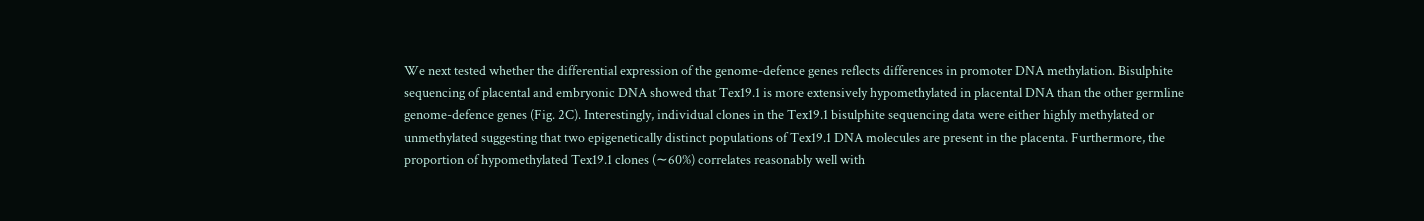We next tested whether the differential expression of the genome-defence genes reflects differences in promoter DNA methylation. Bisulphite sequencing of placental and embryonic DNA showed that Tex19.1 is more extensively hypomethylated in placental DNA than the other germline genome-defence genes (Fig. 2C). Interestingly, individual clones in the Tex19.1 bisulphite sequencing data were either highly methylated or unmethylated suggesting that two epigenetically distinct populations of Tex19.1 DNA molecules are present in the placenta. Furthermore, the proportion of hypomethylated Tex19.1 clones (∼60%) correlates reasonably well with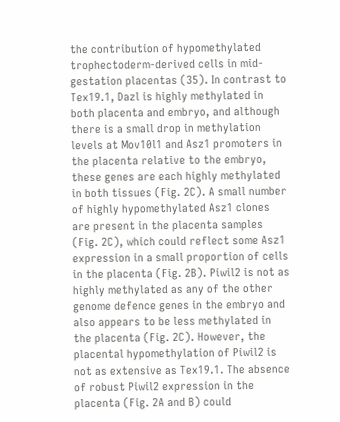the contribution of hypomethylated trophectoderm-derived cells in mid-gestation placentas (35). In contrast to Tex19.1, Dazl is highly methylated in both placenta and embryo, and although there is a small drop in methylation levels at Mov10l1 and Asz1 promoters in the placenta relative to the embryo, these genes are each highly methylated in both tissues (Fig. 2C). A small number of highly hypomethylated Asz1 clones are present in the placenta samples (Fig. 2C), which could reflect some Asz1 expression in a small proportion of cells in the placenta (Fig. 2B). Piwil2 is not as highly methylated as any of the other genome defence genes in the embryo and also appears to be less methylated in the placenta (Fig. 2C). However, the placental hypomethylation of Piwil2 is not as extensive as Tex19.1. The absence of robust Piwil2 expression in the placenta (Fig. 2A and B) could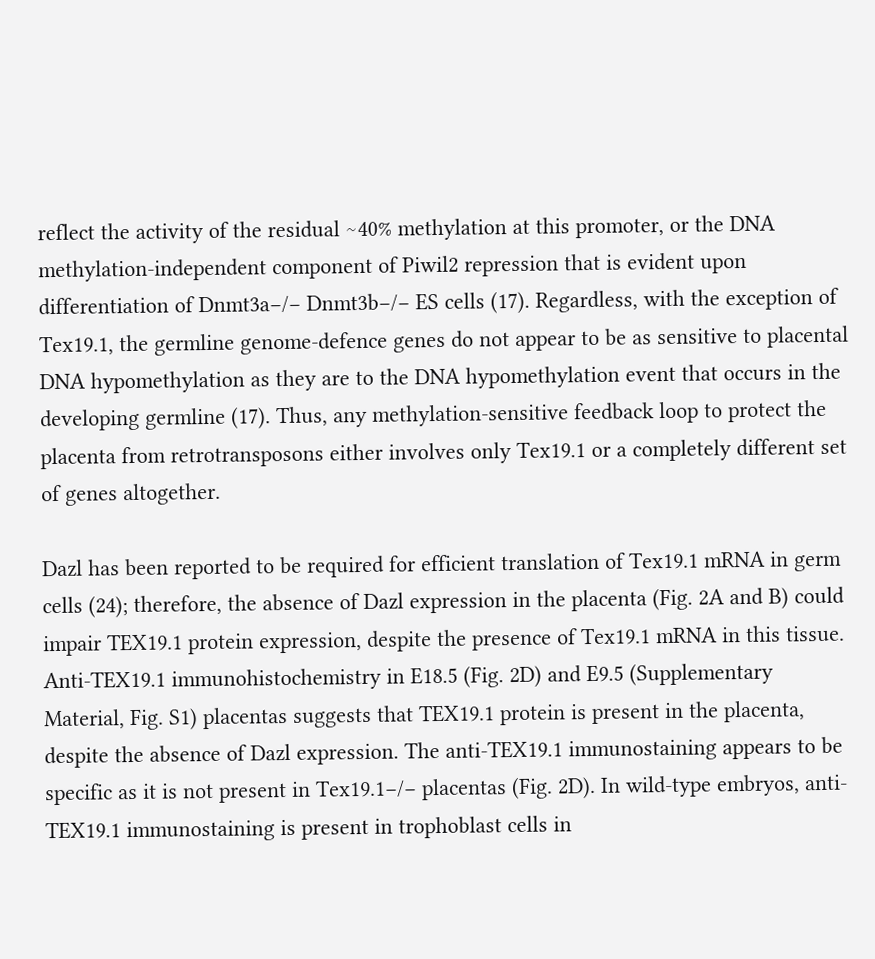reflect the activity of the residual ∼40% methylation at this promoter, or the DNA methylation-independent component of Piwil2 repression that is evident upon differentiation of Dnmt3a−/− Dnmt3b−/− ES cells (17). Regardless, with the exception of Tex19.1, the germline genome-defence genes do not appear to be as sensitive to placental DNA hypomethylation as they are to the DNA hypomethylation event that occurs in the developing germline (17). Thus, any methylation-sensitive feedback loop to protect the placenta from retrotransposons either involves only Tex19.1 or a completely different set of genes altogether.

Dazl has been reported to be required for efficient translation of Tex19.1 mRNA in germ cells (24); therefore, the absence of Dazl expression in the placenta (Fig. 2A and B) could impair TEX19.1 protein expression, despite the presence of Tex19.1 mRNA in this tissue. Anti-TEX19.1 immunohistochemistry in E18.5 (Fig. 2D) and E9.5 (Supplementary Material, Fig. S1) placentas suggests that TEX19.1 protein is present in the placenta, despite the absence of Dazl expression. The anti-TEX19.1 immunostaining appears to be specific as it is not present in Tex19.1−/− placentas (Fig. 2D). In wild-type embryos, anti-TEX19.1 immunostaining is present in trophoblast cells in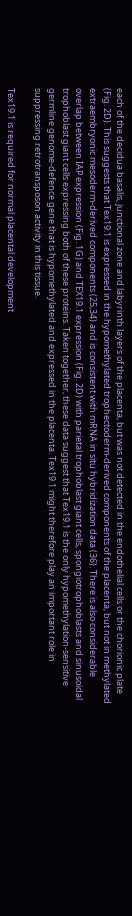each of the decidua basalis, junctional zone and labyrinth layers of the placenta, but was not detected in the endothelial cells or the chorionic plate (Fig. 2D). This suggests that Tex19.1 is expressed in the hypomethylated trophectoderm-derived components of the placenta, but not in methylated extraembryonic mesoderm-derived components (25,34) and is consistent with mRNA in situ hybridization data (36). There is also considerable overlap between IAP expression (Fig. 1G) and TEX19.1 expression (Fig. 2D) with parietal trophoblast giant cells, spongiotrophoblasts and sinusoidal trophoblast giant cells expressing both of these proteins. Taken together, these data suggest that Tex19.1 is the only hypomethylation-sensitive germline genome-defence gene that is hypomethylated and expressed in the placenta. Tex19.1 might therefore play an important role in suppressing retrotransposon activity in this tissue.

Tex19.1 is required for normal placental development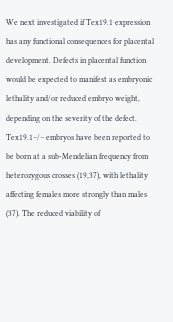We next investigated if Tex19.1 expression has any functional consequences for placental development. Defects in placental function would be expected to manifest as embryonic lethality and/or reduced embryo weight, depending on the severity of the defect. Tex19.1−/− embryos have been reported to be born at a sub-Mendelian frequency from heterozygous crosses (19,37), with lethality affecting females more strongly than males (37). The reduced viability of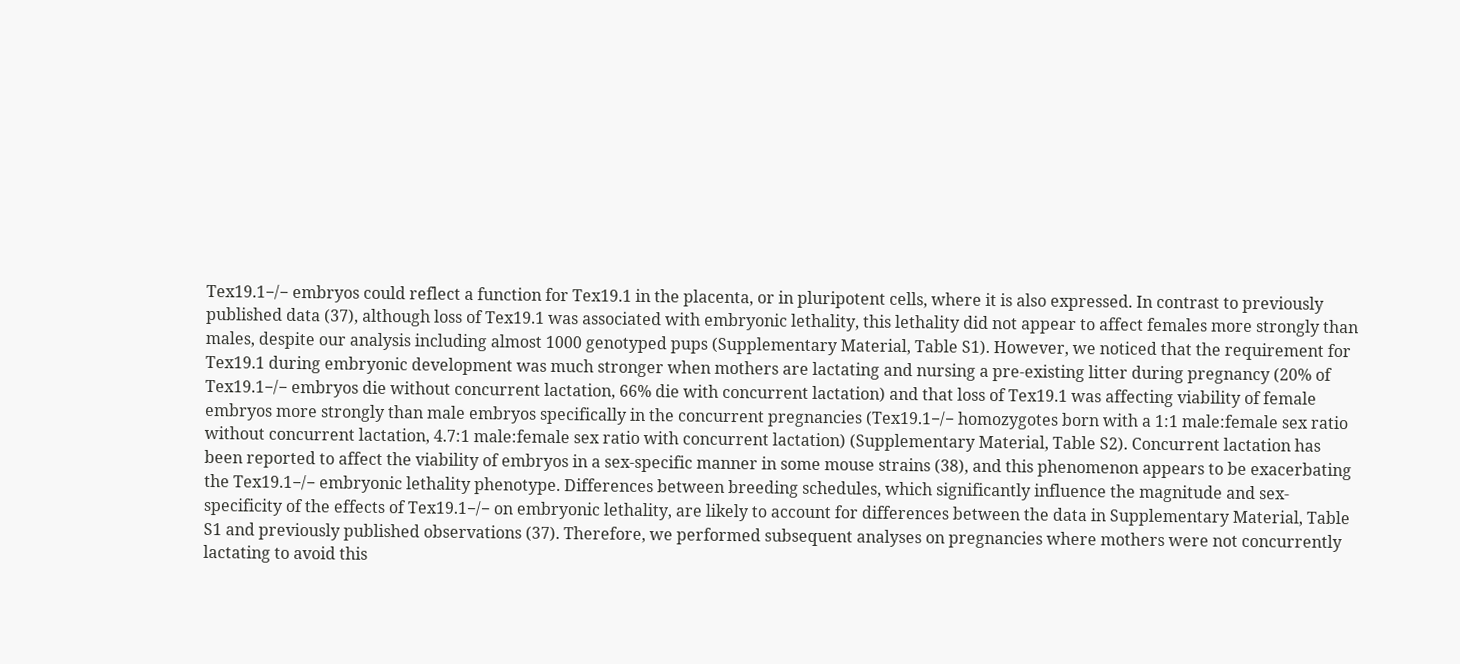Tex19.1−/− embryos could reflect a function for Tex19.1 in the placenta, or in pluripotent cells, where it is also expressed. In contrast to previously published data (37), although loss of Tex19.1 was associated with embryonic lethality, this lethality did not appear to affect females more strongly than males, despite our analysis including almost 1000 genotyped pups (Supplementary Material, Table S1). However, we noticed that the requirement for Tex19.1 during embryonic development was much stronger when mothers are lactating and nursing a pre-existing litter during pregnancy (20% of Tex19.1−/− embryos die without concurrent lactation, 66% die with concurrent lactation) and that loss of Tex19.1 was affecting viability of female embryos more strongly than male embryos specifically in the concurrent pregnancies (Tex19.1−/− homozygotes born with a 1:1 male:female sex ratio without concurrent lactation, 4.7:1 male:female sex ratio with concurrent lactation) (Supplementary Material, Table S2). Concurrent lactation has been reported to affect the viability of embryos in a sex-specific manner in some mouse strains (38), and this phenomenon appears to be exacerbating the Tex19.1−/− embryonic lethality phenotype. Differences between breeding schedules, which significantly influence the magnitude and sex-specificity of the effects of Tex19.1−/− on embryonic lethality, are likely to account for differences between the data in Supplementary Material, Table S1 and previously published observations (37). Therefore, we performed subsequent analyses on pregnancies where mothers were not concurrently lactating to avoid this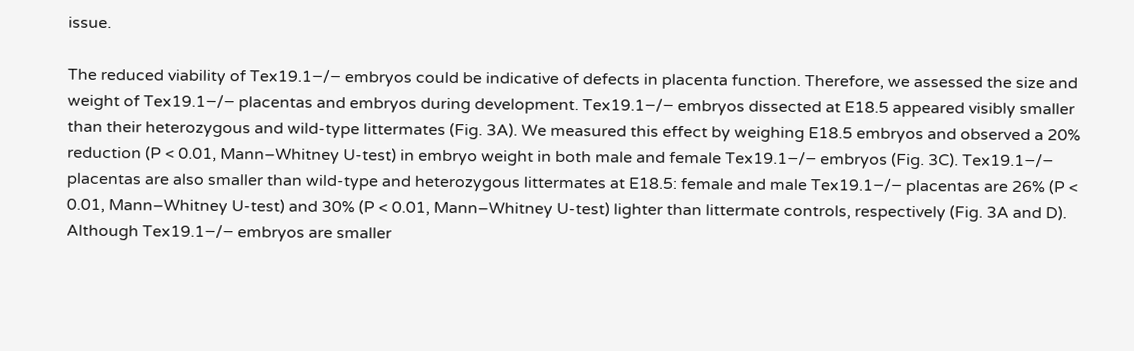issue.

The reduced viability of Tex19.1−/− embryos could be indicative of defects in placenta function. Therefore, we assessed the size and weight of Tex19.1−/− placentas and embryos during development. Tex19.1−/− embryos dissected at E18.5 appeared visibly smaller than their heterozygous and wild-type littermates (Fig. 3A). We measured this effect by weighing E18.5 embryos and observed a 20% reduction (P < 0.01, Mann–Whitney U-test) in embryo weight in both male and female Tex19.1−/− embryos (Fig. 3C). Tex19.1−/− placentas are also smaller than wild-type and heterozygous littermates at E18.5: female and male Tex19.1−/− placentas are 26% (P < 0.01, Mann–Whitney U-test) and 30% (P < 0.01, Mann–Whitney U-test) lighter than littermate controls, respectively (Fig. 3A and D). Although Tex19.1−/− embryos are smaller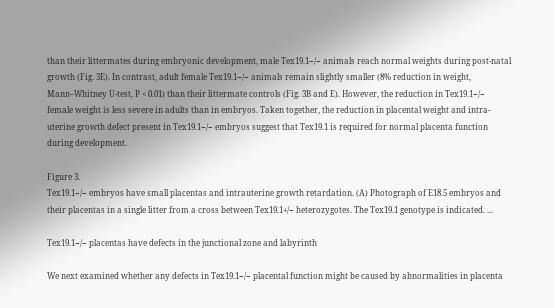than their littermates during embryonic development, male Tex19.1−/− animals reach normal weights during post-natal growth (Fig. 3E). In contrast, adult female Tex19.1−/− animals remain slightly smaller (8% reduction in weight, Mann–Whitney U-test, P < 0.01) than their littermate controls (Fig. 3B and E). However, the reduction in Tex19.1−/− female weight is less severe in adults than in embryos. Taken together, the reduction in placental weight and intra-uterine growth defect present in Tex19.1−/− embryos suggest that Tex19.1 is required for normal placenta function during development.

Figure 3.
Tex19.1−/− embryos have small placentas and intrauterine growth retardation. (A) Photograph of E18.5 embryos and their placentas in a single litter from a cross between Tex19.1+/− heterozygotes. The Tex19.1 genotype is indicated. ...

Tex19.1−/− placentas have defects in the junctional zone and labyrinth

We next examined whether any defects in Tex19.1−/− placental function might be caused by abnormalities in placenta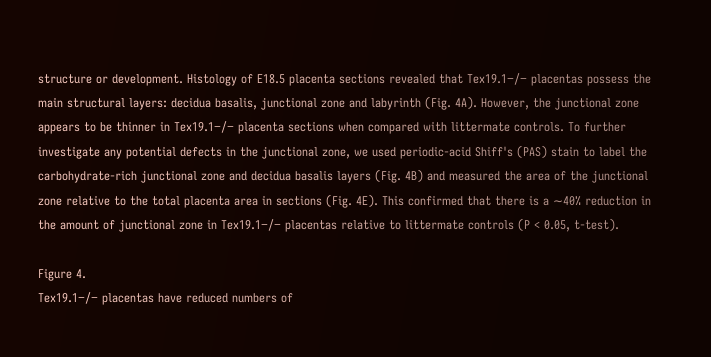structure or development. Histology of E18.5 placenta sections revealed that Tex19.1−/− placentas possess the main structural layers: decidua basalis, junctional zone and labyrinth (Fig. 4A). However, the junctional zone appears to be thinner in Tex19.1−/− placenta sections when compared with littermate controls. To further investigate any potential defects in the junctional zone, we used periodic-acid Shiff's (PAS) stain to label the carbohydrate-rich junctional zone and decidua basalis layers (Fig. 4B) and measured the area of the junctional zone relative to the total placenta area in sections (Fig. 4E). This confirmed that there is a ∼40% reduction in the amount of junctional zone in Tex19.1−/− placentas relative to littermate controls (P < 0.05, t-test).

Figure 4.
Tex19.1−/− placentas have reduced numbers of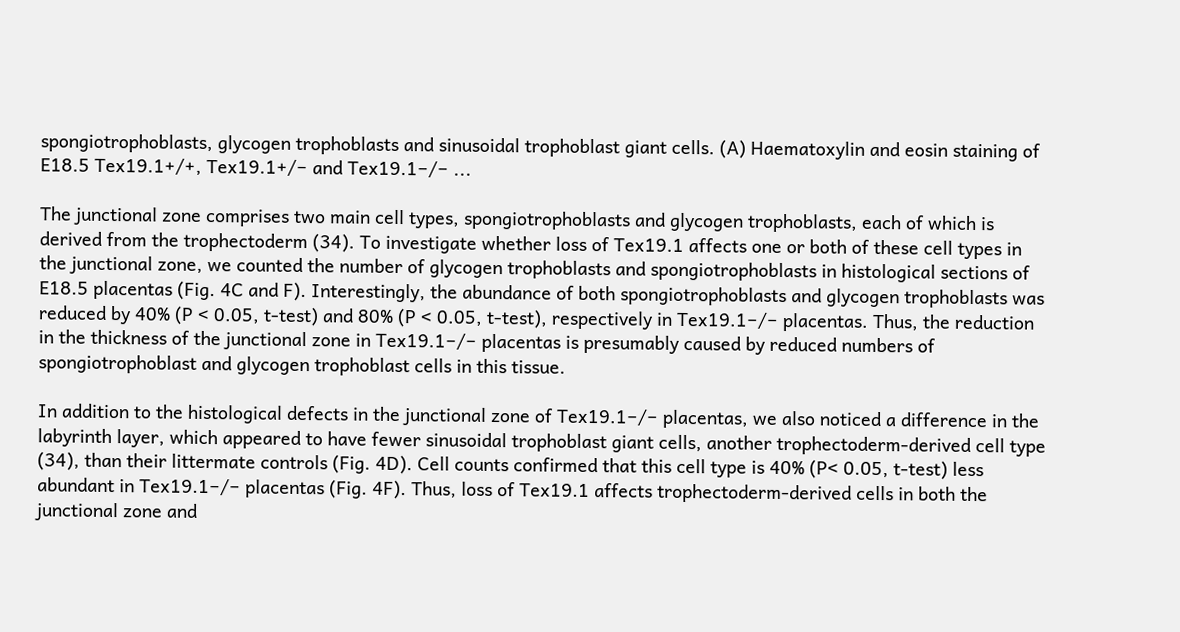spongiotrophoblasts, glycogen trophoblasts and sinusoidal trophoblast giant cells. (A) Haematoxylin and eosin staining of E18.5 Tex19.1+/+, Tex19.1+/− and Tex19.1−/− ...

The junctional zone comprises two main cell types, spongiotrophoblasts and glycogen trophoblasts, each of which is derived from the trophectoderm (34). To investigate whether loss of Tex19.1 affects one or both of these cell types in the junctional zone, we counted the number of glycogen trophoblasts and spongiotrophoblasts in histological sections of E18.5 placentas (Fig. 4C and F). Interestingly, the abundance of both spongiotrophoblasts and glycogen trophoblasts was reduced by 40% (P < 0.05, t-test) and 80% (P < 0.05, t-test), respectively in Tex19.1−/− placentas. Thus, the reduction in the thickness of the junctional zone in Tex19.1−/− placentas is presumably caused by reduced numbers of spongiotrophoblast and glycogen trophoblast cells in this tissue.

In addition to the histological defects in the junctional zone of Tex19.1−/− placentas, we also noticed a difference in the labyrinth layer, which appeared to have fewer sinusoidal trophoblast giant cells, another trophectoderm-derived cell type (34), than their littermate controls (Fig. 4D). Cell counts confirmed that this cell type is 40% (P< 0.05, t-test) less abundant in Tex19.1−/− placentas (Fig. 4F). Thus, loss of Tex19.1 affects trophectoderm-derived cells in both the junctional zone and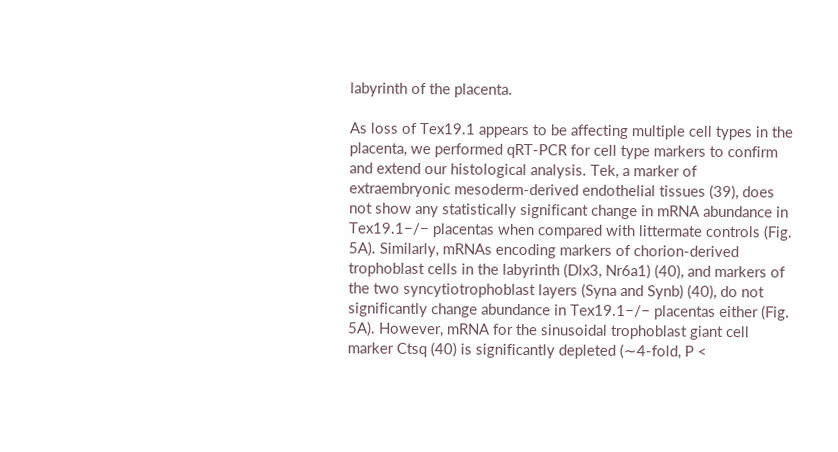labyrinth of the placenta.

As loss of Tex19.1 appears to be affecting multiple cell types in the placenta, we performed qRT-PCR for cell type markers to confirm and extend our histological analysis. Tek, a marker of extraembryonic mesoderm-derived endothelial tissues (39), does not show any statistically significant change in mRNA abundance in Tex19.1−/− placentas when compared with littermate controls (Fig. 5A). Similarly, mRNAs encoding markers of chorion-derived trophoblast cells in the labyrinth (Dlx3, Nr6a1) (40), and markers of the two syncytiotrophoblast layers (Syna and Synb) (40), do not significantly change abundance in Tex19.1−/− placentas either (Fig. 5A). However, mRNA for the sinusoidal trophoblast giant cell marker Ctsq (40) is significantly depleted (∼4-fold, P <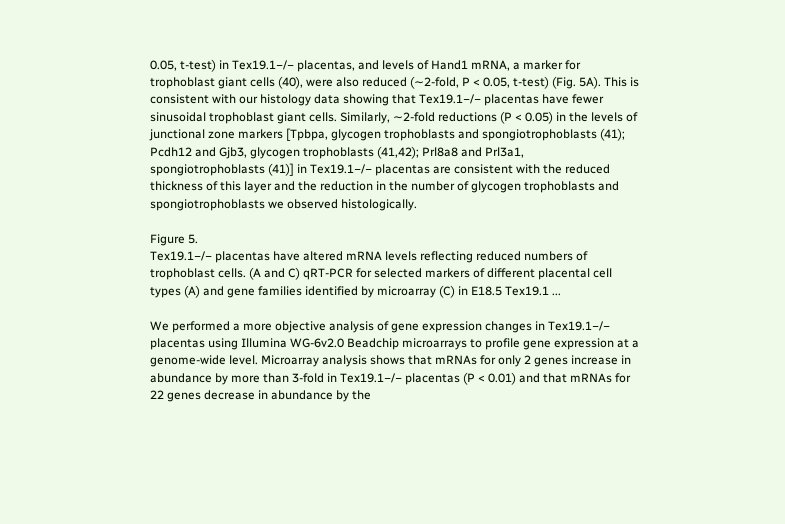0.05, t-test) in Tex19.1−/− placentas, and levels of Hand1 mRNA, a marker for trophoblast giant cells (40), were also reduced (∼2-fold, P < 0.05, t-test) (Fig. 5A). This is consistent with our histology data showing that Tex19.1−/− placentas have fewer sinusoidal trophoblast giant cells. Similarly, ∼2-fold reductions (P < 0.05) in the levels of junctional zone markers [Tpbpa, glycogen trophoblasts and spongiotrophoblasts (41); Pcdh12 and Gjb3, glycogen trophoblasts (41,42); Prl8a8 and Prl3a1, spongiotrophoblasts (41)] in Tex19.1−/− placentas are consistent with the reduced thickness of this layer and the reduction in the number of glycogen trophoblasts and spongiotrophoblasts we observed histologically.

Figure 5.
Tex19.1−/− placentas have altered mRNA levels reflecting reduced numbers of trophoblast cells. (A and C) qRT-PCR for selected markers of different placental cell types (A) and gene families identified by microarray (C) in E18.5 Tex19.1 ...

We performed a more objective analysis of gene expression changes in Tex19.1−/− placentas using Illumina WG-6v2.0 Beadchip microarrays to profile gene expression at a genome-wide level. Microarray analysis shows that mRNAs for only 2 genes increase in abundance by more than 3-fold in Tex19.1−/− placentas (P < 0.01) and that mRNAs for 22 genes decrease in abundance by the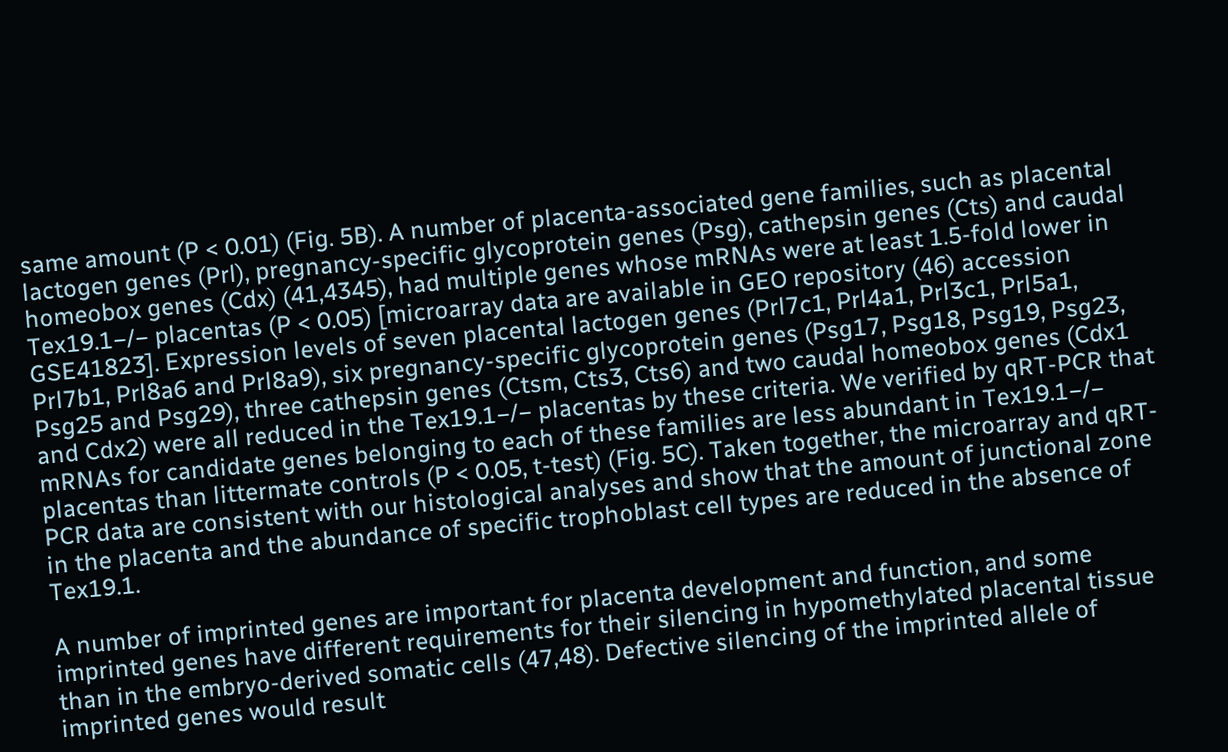same amount (P < 0.01) (Fig. 5B). A number of placenta-associated gene families, such as placental lactogen genes (Prl), pregnancy-specific glycoprotein genes (Psg), cathepsin genes (Cts) and caudal homeobox genes (Cdx) (41,4345), had multiple genes whose mRNAs were at least 1.5-fold lower in Tex19.1−/− placentas (P < 0.05) [microarray data are available in GEO repository (46) accession GSE41823]. Expression levels of seven placental lactogen genes (Prl7c1, Prl4a1, Prl3c1, Prl5a1, Prl7b1, Prl8a6 and Prl8a9), six pregnancy-specific glycoprotein genes (Psg17, Psg18, Psg19, Psg23, Psg25 and Psg29), three cathepsin genes (Ctsm, Cts3, Cts6) and two caudal homeobox genes (Cdx1 and Cdx2) were all reduced in the Tex19.1−/− placentas by these criteria. We verified by qRT-PCR that mRNAs for candidate genes belonging to each of these families are less abundant in Tex19.1−/− placentas than littermate controls (P < 0.05, t-test) (Fig. 5C). Taken together, the microarray and qRT-PCR data are consistent with our histological analyses and show that the amount of junctional zone in the placenta and the abundance of specific trophoblast cell types are reduced in the absence of Tex19.1.

A number of imprinted genes are important for placenta development and function, and some imprinted genes have different requirements for their silencing in hypomethylated placental tissue than in the embryo-derived somatic cells (47,48). Defective silencing of the imprinted allele of imprinted genes would result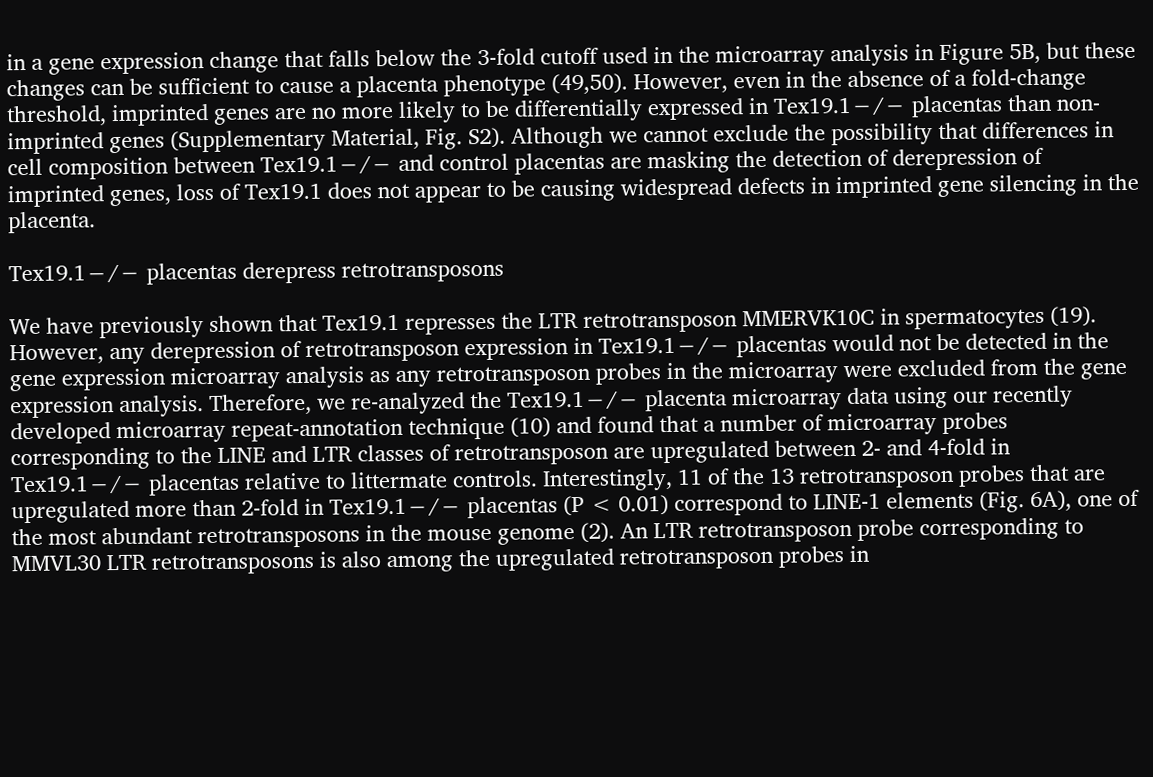in a gene expression change that falls below the 3-fold cutoff used in the microarray analysis in Figure 5B, but these changes can be sufficient to cause a placenta phenotype (49,50). However, even in the absence of a fold-change threshold, imprinted genes are no more likely to be differentially expressed in Tex19.1−/− placentas than non-imprinted genes (Supplementary Material, Fig. S2). Although we cannot exclude the possibility that differences in cell composition between Tex19.1−/− and control placentas are masking the detection of derepression of imprinted genes, loss of Tex19.1 does not appear to be causing widespread defects in imprinted gene silencing in the placenta.

Tex19.1−/− placentas derepress retrotransposons

We have previously shown that Tex19.1 represses the LTR retrotransposon MMERVK10C in spermatocytes (19). However, any derepression of retrotransposon expression in Tex19.1−/− placentas would not be detected in the gene expression microarray analysis as any retrotransposon probes in the microarray were excluded from the gene expression analysis. Therefore, we re-analyzed the Tex19.1−/− placenta microarray data using our recently developed microarray repeat-annotation technique (10) and found that a number of microarray probes corresponding to the LINE and LTR classes of retrotransposon are upregulated between 2- and 4-fold in Tex19.1−/− placentas relative to littermate controls. Interestingly, 11 of the 13 retrotransposon probes that are upregulated more than 2-fold in Tex19.1−/− placentas (P < 0.01) correspond to LINE-1 elements (Fig. 6A), one of the most abundant retrotransposons in the mouse genome (2). An LTR retrotransposon probe corresponding to MMVL30 LTR retrotransposons is also among the upregulated retrotransposon probes in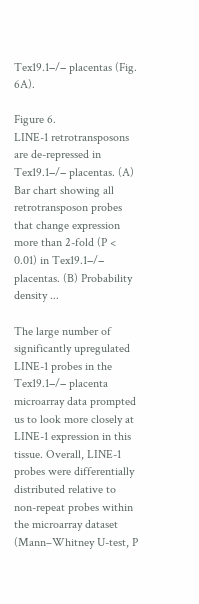Tex19.1−/− placentas (Fig. 6A).

Figure 6.
LINE-1 retrotransposons are de-repressed in Tex19.1−/− placentas. (A) Bar chart showing all retrotransposon probes that change expression more than 2-fold (P < 0.01) in Tex19.1−/− placentas. (B) Probability density ...

The large number of significantly upregulated LINE-1 probes in the Tex19.1−/− placenta microarray data prompted us to look more closely at LINE-1 expression in this tissue. Overall, LINE-1 probes were differentially distributed relative to non-repeat probes within the microarray dataset (Mann–Whitney U-test, P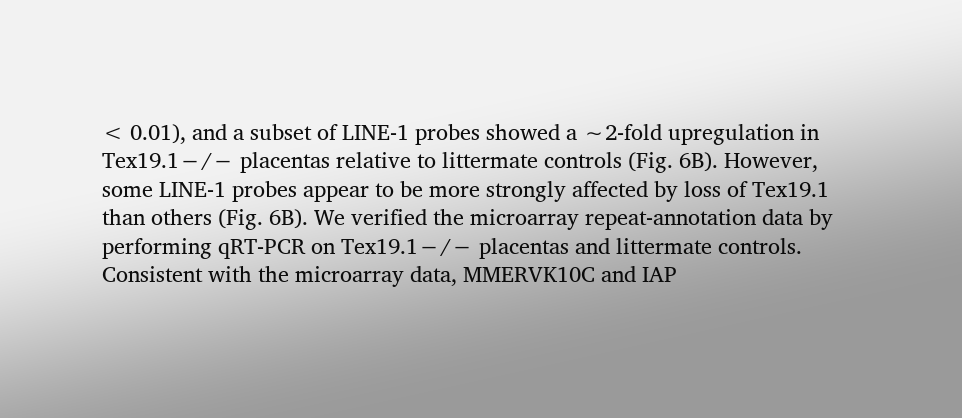< 0.01), and a subset of LINE-1 probes showed a ∼2-fold upregulation in Tex19.1−/− placentas relative to littermate controls (Fig. 6B). However, some LINE-1 probes appear to be more strongly affected by loss of Tex19.1 than others (Fig. 6B). We verified the microarray repeat-annotation data by performing qRT-PCR on Tex19.1−/− placentas and littermate controls. Consistent with the microarray data, MMERVK10C and IAP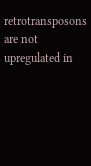retrotransposons are not upregulated in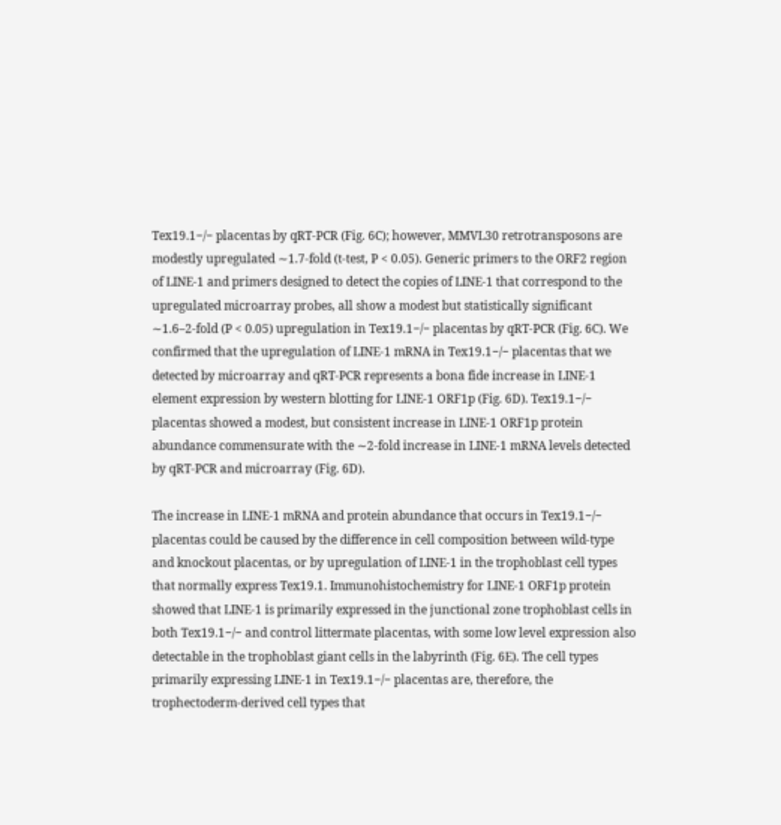Tex19.1−/− placentas by qRT-PCR (Fig. 6C); however, MMVL30 retrotransposons are modestly upregulated ∼1.7-fold (t-test, P < 0.05). Generic primers to the ORF2 region of LINE-1 and primers designed to detect the copies of LINE-1 that correspond to the upregulated microarray probes, all show a modest but statistically significant ∼1.6–2-fold (P < 0.05) upregulation in Tex19.1−/− placentas by qRT-PCR (Fig. 6C). We confirmed that the upregulation of LINE-1 mRNA in Tex19.1−/− placentas that we detected by microarray and qRT-PCR represents a bona fide increase in LINE-1 element expression by western blotting for LINE-1 ORF1p (Fig. 6D). Tex19.1−/− placentas showed a modest, but consistent increase in LINE-1 ORF1p protein abundance commensurate with the ∼2-fold increase in LINE-1 mRNA levels detected by qRT-PCR and microarray (Fig. 6D).

The increase in LINE-1 mRNA and protein abundance that occurs in Tex19.1−/− placentas could be caused by the difference in cell composition between wild-type and knockout placentas, or by upregulation of LINE-1 in the trophoblast cell types that normally express Tex19.1. Immunohistochemistry for LINE-1 ORF1p protein showed that LINE-1 is primarily expressed in the junctional zone trophoblast cells in both Tex19.1−/− and control littermate placentas, with some low level expression also detectable in the trophoblast giant cells in the labyrinth (Fig. 6E). The cell types primarily expressing LINE-1 in Tex19.1−/− placentas are, therefore, the trophectoderm-derived cell types that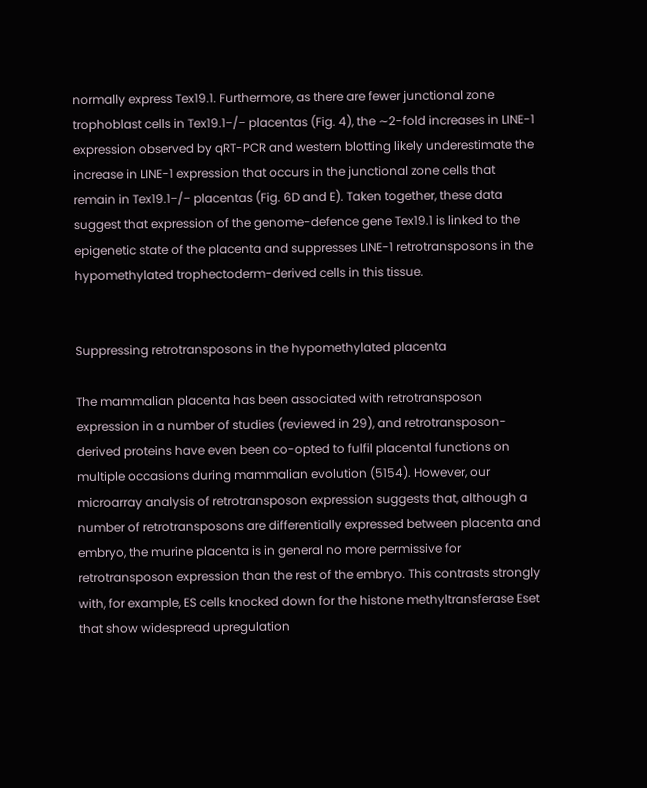normally express Tex19.1. Furthermore, as there are fewer junctional zone trophoblast cells in Tex19.1−/− placentas (Fig. 4), the ∼2-fold increases in LINE-1 expression observed by qRT-PCR and western blotting likely underestimate the increase in LINE-1 expression that occurs in the junctional zone cells that remain in Tex19.1−/− placentas (Fig. 6D and E). Taken together, these data suggest that expression of the genome-defence gene Tex19.1 is linked to the epigenetic state of the placenta and suppresses LINE-1 retrotransposons in the hypomethylated trophectoderm-derived cells in this tissue.


Suppressing retrotransposons in the hypomethylated placenta

The mammalian placenta has been associated with retrotransposon expression in a number of studies (reviewed in 29), and retrotransposon-derived proteins have even been co-opted to fulfil placental functions on multiple occasions during mammalian evolution (5154). However, our microarray analysis of retrotransposon expression suggests that, although a number of retrotransposons are differentially expressed between placenta and embryo, the murine placenta is in general no more permissive for retrotransposon expression than the rest of the embryo. This contrasts strongly with, for example, ES cells knocked down for the histone methyltransferase Eset that show widespread upregulation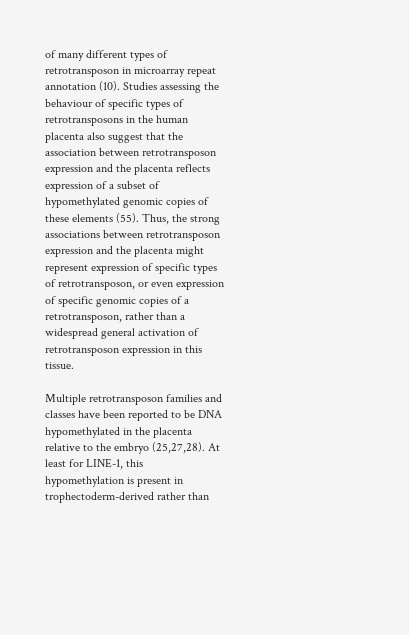of many different types of retrotransposon in microarray repeat annotation (10). Studies assessing the behaviour of specific types of retrotransposons in the human placenta also suggest that the association between retrotransposon expression and the placenta reflects expression of a subset of hypomethylated genomic copies of these elements (55). Thus, the strong associations between retrotransposon expression and the placenta might represent expression of specific types of retrotransposon, or even expression of specific genomic copies of a retrotransposon, rather than a widespread general activation of retrotransposon expression in this tissue.

Multiple retrotransposon families and classes have been reported to be DNA hypomethylated in the placenta relative to the embryo (25,27,28). At least for LINE-1, this hypomethylation is present in trophectoderm-derived rather than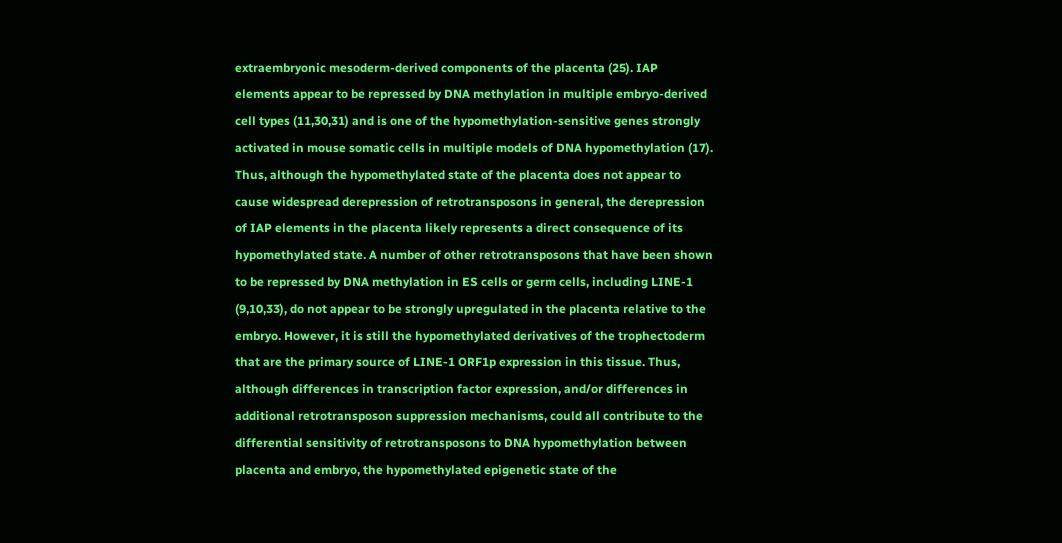extraembryonic mesoderm-derived components of the placenta (25). IAP elements appear to be repressed by DNA methylation in multiple embryo-derived cell types (11,30,31) and is one of the hypomethylation-sensitive genes strongly activated in mouse somatic cells in multiple models of DNA hypomethylation (17). Thus, although the hypomethylated state of the placenta does not appear to cause widespread derepression of retrotransposons in general, the derepression of IAP elements in the placenta likely represents a direct consequence of its hypomethylated state. A number of other retrotransposons that have been shown to be repressed by DNA methylation in ES cells or germ cells, including LINE-1 (9,10,33), do not appear to be strongly upregulated in the placenta relative to the embryo. However, it is still the hypomethylated derivatives of the trophectoderm that are the primary source of LINE-1 ORF1p expression in this tissue. Thus, although differences in transcription factor expression, and/or differences in additional retrotransposon suppression mechanisms, could all contribute to the differential sensitivity of retrotransposons to DNA hypomethylation between placenta and embryo, the hypomethylated epigenetic state of the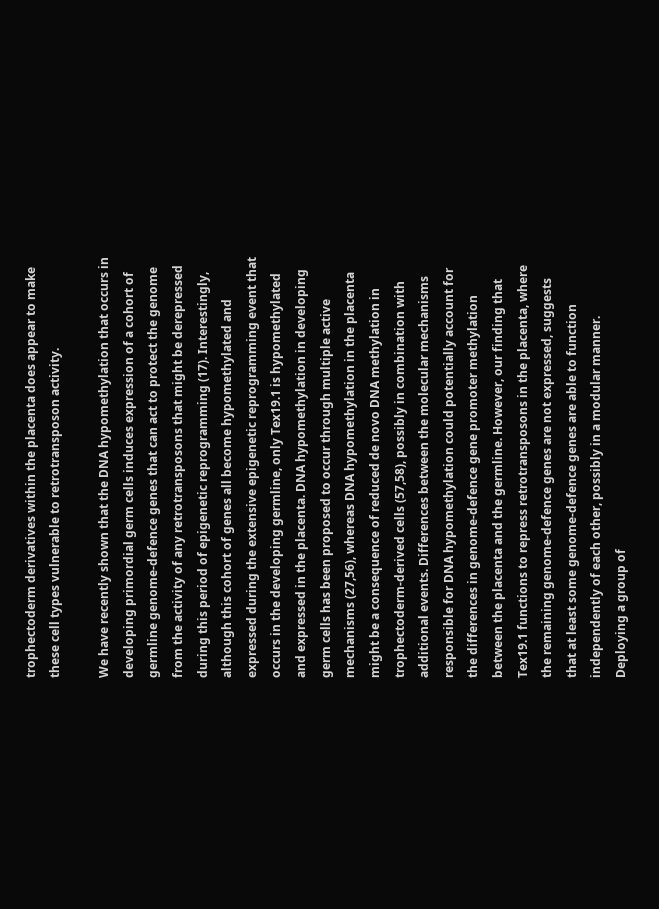trophectoderm derivatives within the placenta does appear to make these cell types vulnerable to retrotransposon activity.

We have recently shown that the DNA hypomethylation that occurs in developing primordial germ cells induces expression of a cohort of germline genome-defence genes that can act to protect the genome from the activity of any retrotransposons that might be derepressed during this period of epigenetic reprogramming (17). Interestingly, although this cohort of genes all become hypomethylated and expressed during the extensive epigenetic reprogramming event that occurs in the developing germline, only Tex19.1 is hypomethylated and expressed in the placenta. DNA hypomethylation in developing germ cells has been proposed to occur through multiple active mechanisms (27,56), whereas DNA hypomethylation in the placenta might be a consequence of reduced de novo DNA methylation in trophectoderm-derived cells (57,58), possibly in combination with additional events. Differences between the molecular mechanisms responsible for DNA hypomethylation could potentially account for the differences in genome-defence gene promoter methylation between the placenta and the germline. However, our finding that Tex19.1 functions to repress retrotransposons in the placenta, where the remaining genome-defence genes are not expressed, suggests that at least some genome-defence genes are able to function independently of each other, possibly in a modular manner. Deploying a group of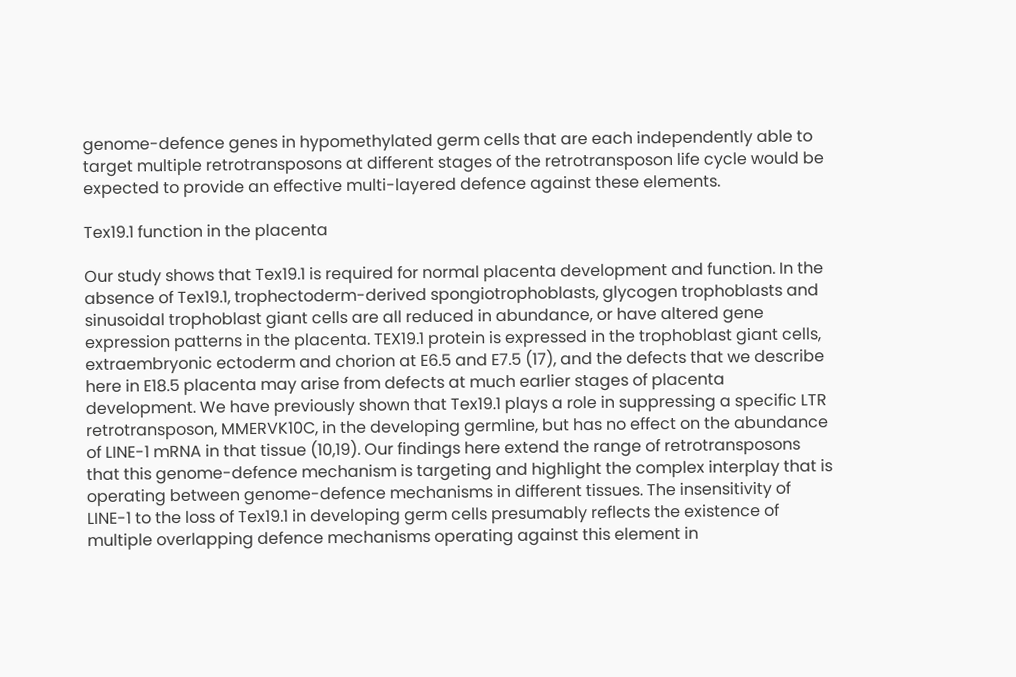genome-defence genes in hypomethylated germ cells that are each independently able to target multiple retrotransposons at different stages of the retrotransposon life cycle would be expected to provide an effective multi-layered defence against these elements.

Tex19.1 function in the placenta

Our study shows that Tex19.1 is required for normal placenta development and function. In the absence of Tex19.1, trophectoderm-derived spongiotrophoblasts, glycogen trophoblasts and sinusoidal trophoblast giant cells are all reduced in abundance, or have altered gene expression patterns in the placenta. TEX19.1 protein is expressed in the trophoblast giant cells, extraembryonic ectoderm and chorion at E6.5 and E7.5 (17), and the defects that we describe here in E18.5 placenta may arise from defects at much earlier stages of placenta development. We have previously shown that Tex19.1 plays a role in suppressing a specific LTR retrotransposon, MMERVK10C, in the developing germline, but has no effect on the abundance of LINE-1 mRNA in that tissue (10,19). Our findings here extend the range of retrotransposons that this genome-defence mechanism is targeting and highlight the complex interplay that is operating between genome-defence mechanisms in different tissues. The insensitivity of LINE-1 to the loss of Tex19.1 in developing germ cells presumably reflects the existence of multiple overlapping defence mechanisms operating against this element in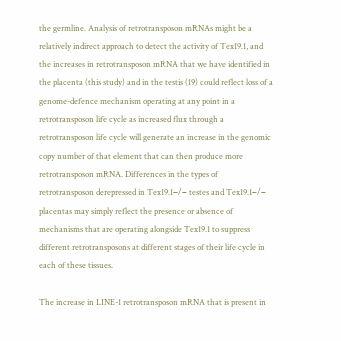the germline. Analysis of retrotransposon mRNAs might be a relatively indirect approach to detect the activity of Tex19.1, and the increases in retrotransposon mRNA that we have identified in the placenta (this study) and in the testis (19) could reflect loss of a genome-defence mechanism operating at any point in a retrotransposon life cycle as increased flux through a retrotransposon life cycle will generate an increase in the genomic copy number of that element that can then produce more retrotransposon mRNA. Differences in the types of retrotransposon derepressed in Tex19.1−/− testes and Tex19.1−/− placentas may simply reflect the presence or absence of mechanisms that are operating alongside Tex19.1 to suppress different retrotransposons at different stages of their life cycle in each of these tissues.

The increase in LINE-1 retrotransposon mRNA that is present in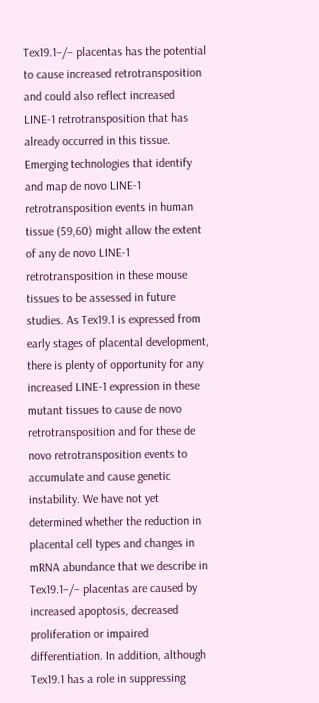Tex19.1−/− placentas has the potential to cause increased retrotransposition and could also reflect increased LINE-1 retrotransposition that has already occurred in this tissue. Emerging technologies that identify and map de novo LINE-1 retrotransposition events in human tissue (59,60) might allow the extent of any de novo LINE-1 retrotransposition in these mouse tissues to be assessed in future studies. As Tex19.1 is expressed from early stages of placental development, there is plenty of opportunity for any increased LINE-1 expression in these mutant tissues to cause de novo retrotransposition and for these de novo retrotransposition events to accumulate and cause genetic instability. We have not yet determined whether the reduction in placental cell types and changes in mRNA abundance that we describe in Tex19.1−/− placentas are caused by increased apoptosis, decreased proliferation or impaired differentiation. In addition, although Tex19.1 has a role in suppressing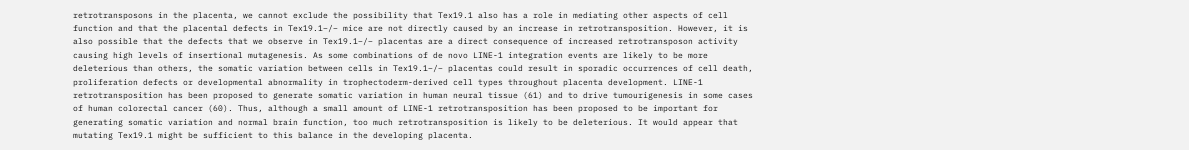retrotransposons in the placenta, we cannot exclude the possibility that Tex19.1 also has a role in mediating other aspects of cell function and that the placental defects in Tex19.1−/− mice are not directly caused by an increase in retrotransposition. However, it is also possible that the defects that we observe in Tex19.1−/− placentas are a direct consequence of increased retrotransposon activity causing high levels of insertional mutagenesis. As some combinations of de novo LINE-1 integration events are likely to be more deleterious than others, the somatic variation between cells in Tex19.1−/− placentas could result in sporadic occurrences of cell death, proliferation defects or developmental abnormality in trophectoderm-derived cell types throughout placenta development. LINE-1 retrotransposition has been proposed to generate somatic variation in human neural tissue (61) and to drive tumourigenesis in some cases of human colorectal cancer (60). Thus, although a small amount of LINE-1 retrotransposition has been proposed to be important for generating somatic variation and normal brain function, too much retrotransposition is likely to be deleterious. It would appear that mutating Tex19.1 might be sufficient to this balance in the developing placenta.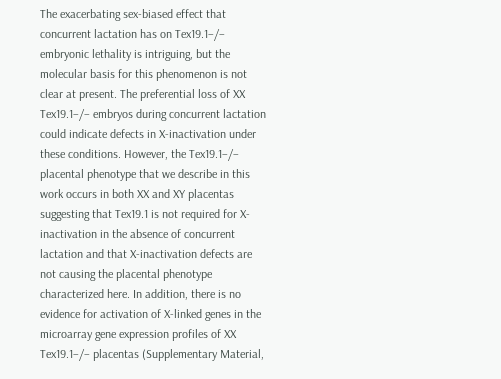The exacerbating sex-biased effect that concurrent lactation has on Tex19.1−/− embryonic lethality is intriguing, but the molecular basis for this phenomenon is not clear at present. The preferential loss of XX Tex19.1−/− embryos during concurrent lactation could indicate defects in X-inactivation under these conditions. However, the Tex19.1−/− placental phenotype that we describe in this work occurs in both XX and XY placentas suggesting that Tex19.1 is not required for X-inactivation in the absence of concurrent lactation and that X-inactivation defects are not causing the placental phenotype characterized here. In addition, there is no evidence for activation of X-linked genes in the microarray gene expression profiles of XX Tex19.1−/− placentas (Supplementary Material,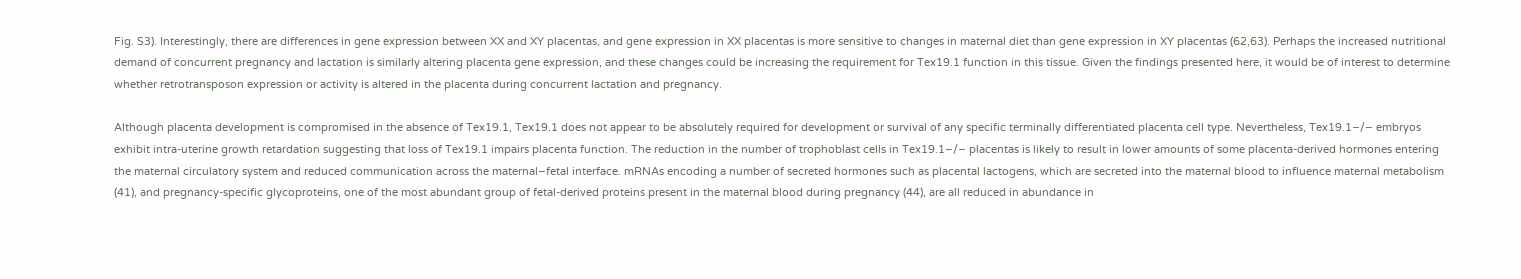Fig. S3). Interestingly, there are differences in gene expression between XX and XY placentas, and gene expression in XX placentas is more sensitive to changes in maternal diet than gene expression in XY placentas (62,63). Perhaps the increased nutritional demand of concurrent pregnancy and lactation is similarly altering placenta gene expression, and these changes could be increasing the requirement for Tex19.1 function in this tissue. Given the findings presented here, it would be of interest to determine whether retrotransposon expression or activity is altered in the placenta during concurrent lactation and pregnancy.

Although placenta development is compromised in the absence of Tex19.1, Tex19.1 does not appear to be absolutely required for development or survival of any specific terminally differentiated placenta cell type. Nevertheless, Tex19.1−/− embryos exhibit intra-uterine growth retardation suggesting that loss of Tex19.1 impairs placenta function. The reduction in the number of trophoblast cells in Tex19.1−/− placentas is likely to result in lower amounts of some placenta-derived hormones entering the maternal circulatory system and reduced communication across the maternal–fetal interface. mRNAs encoding a number of secreted hormones such as placental lactogens, which are secreted into the maternal blood to influence maternal metabolism (41), and pregnancy-specific glycoproteins, one of the most abundant group of fetal-derived proteins present in the maternal blood during pregnancy (44), are all reduced in abundance in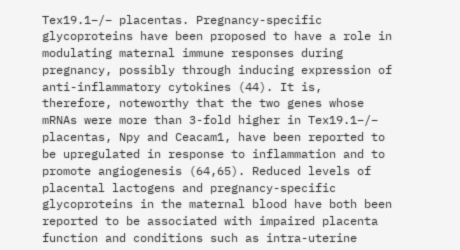Tex19.1−/− placentas. Pregnancy-specific glycoproteins have been proposed to have a role in modulating maternal immune responses during pregnancy, possibly through inducing expression of anti-inflammatory cytokines (44). It is, therefore, noteworthy that the two genes whose mRNAs were more than 3-fold higher in Tex19.1−/− placentas, Npy and Ceacam1, have been reported to be upregulated in response to inflammation and to promote angiogenesis (64,65). Reduced levels of placental lactogens and pregnancy-specific glycoproteins in the maternal blood have both been reported to be associated with impaired placenta function and conditions such as intra-uterine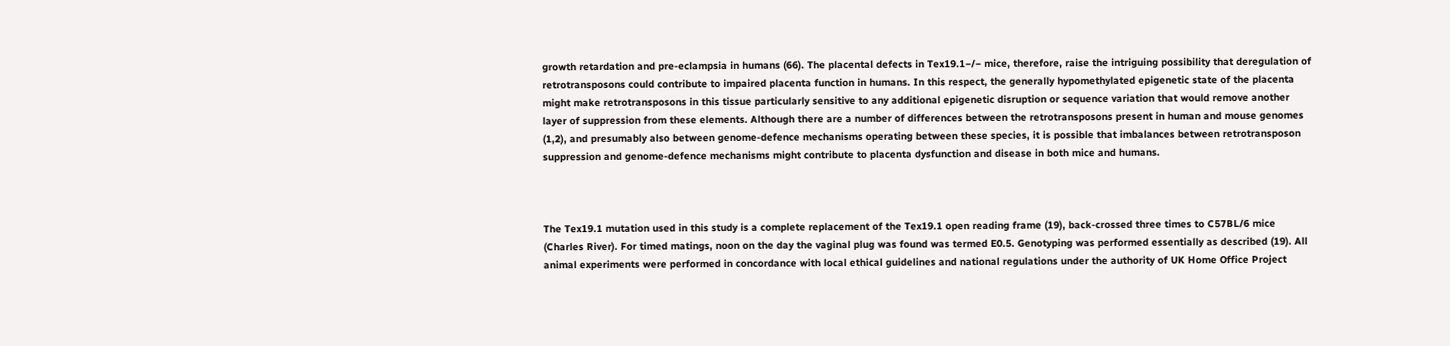growth retardation and pre-eclampsia in humans (66). The placental defects in Tex19.1−/− mice, therefore, raise the intriguing possibility that deregulation of retrotransposons could contribute to impaired placenta function in humans. In this respect, the generally hypomethylated epigenetic state of the placenta might make retrotransposons in this tissue particularly sensitive to any additional epigenetic disruption or sequence variation that would remove another layer of suppression from these elements. Although there are a number of differences between the retrotransposons present in human and mouse genomes (1,2), and presumably also between genome-defence mechanisms operating between these species, it is possible that imbalances between retrotransposon suppression and genome-defence mechanisms might contribute to placenta dysfunction and disease in both mice and humans.



The Tex19.1 mutation used in this study is a complete replacement of the Tex19.1 open reading frame (19), back-crossed three times to C57BL/6 mice (Charles River). For timed matings, noon on the day the vaginal plug was found was termed E0.5. Genotyping was performed essentially as described (19). All animal experiments were performed in concordance with local ethical guidelines and national regulations under the authority of UK Home Office Project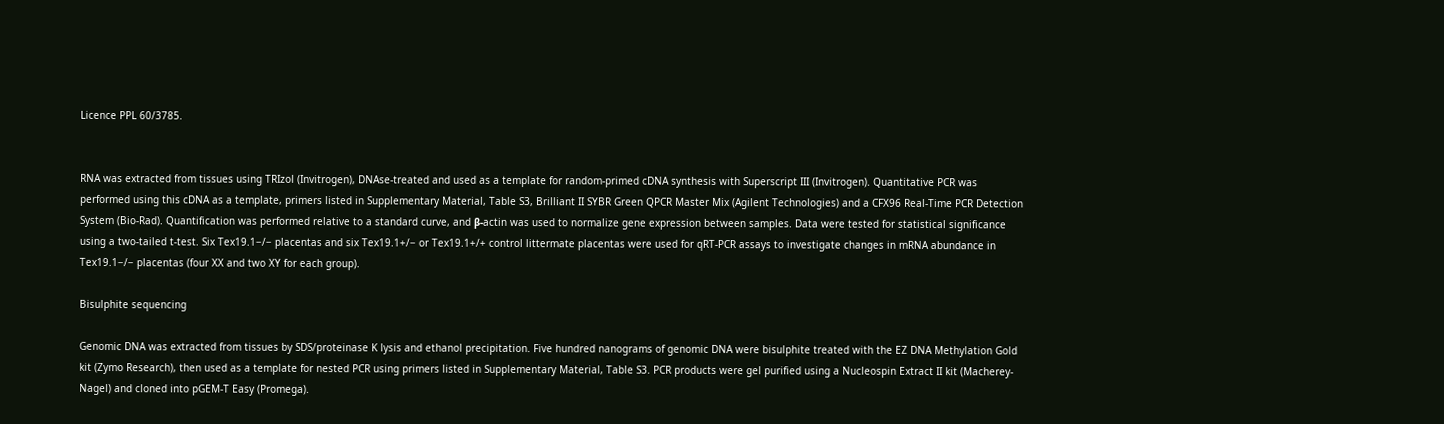Licence PPL 60/3785.


RNA was extracted from tissues using TRIzol (Invitrogen), DNAse-treated and used as a template for random-primed cDNA synthesis with Superscript III (Invitrogen). Quantitative PCR was performed using this cDNA as a template, primers listed in Supplementary Material, Table S3, Brilliant II SYBR Green QPCR Master Mix (Agilent Technologies) and a CFX96 Real-Time PCR Detection System (Bio-Rad). Quantification was performed relative to a standard curve, and β-actin was used to normalize gene expression between samples. Data were tested for statistical significance using a two-tailed t-test. Six Tex19.1−/− placentas and six Tex19.1+/− or Tex19.1+/+ control littermate placentas were used for qRT-PCR assays to investigate changes in mRNA abundance in Tex19.1−/− placentas (four XX and two XY for each group).

Bisulphite sequencing

Genomic DNA was extracted from tissues by SDS/proteinase K lysis and ethanol precipitation. Five hundred nanograms of genomic DNA were bisulphite treated with the EZ DNA Methylation Gold kit (Zymo Research), then used as a template for nested PCR using primers listed in Supplementary Material, Table S3. PCR products were gel purified using a Nucleospin Extract II kit (Macherey-Nagel) and cloned into pGEM-T Easy (Promega).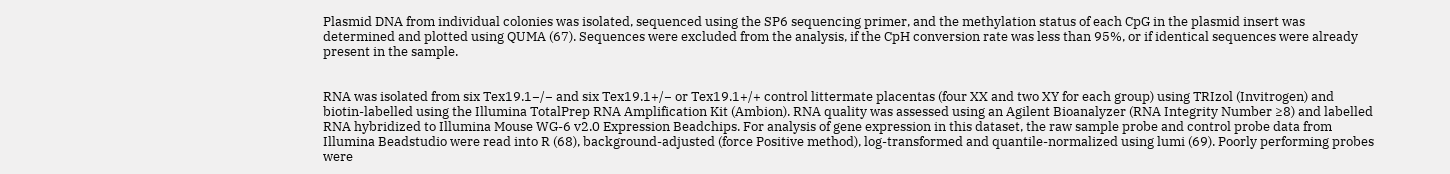Plasmid DNA from individual colonies was isolated, sequenced using the SP6 sequencing primer, and the methylation status of each CpG in the plasmid insert was determined and plotted using QUMA (67). Sequences were excluded from the analysis, if the CpH conversion rate was less than 95%, or if identical sequences were already present in the sample.


RNA was isolated from six Tex19.1−/− and six Tex19.1+/− or Tex19.1+/+ control littermate placentas (four XX and two XY for each group) using TRIzol (Invitrogen) and biotin-labelled using the Illumina TotalPrep RNA Amplification Kit (Ambion). RNA quality was assessed using an Agilent Bioanalyzer (RNA Integrity Number ≥8) and labelled RNA hybridized to Illumina Mouse WG-6 v2.0 Expression Beadchips. For analysis of gene expression in this dataset, the raw sample probe and control probe data from Illumina Beadstudio were read into R (68), background-adjusted (force Positive method), log-transformed and quantile-normalized using lumi (69). Poorly performing probes were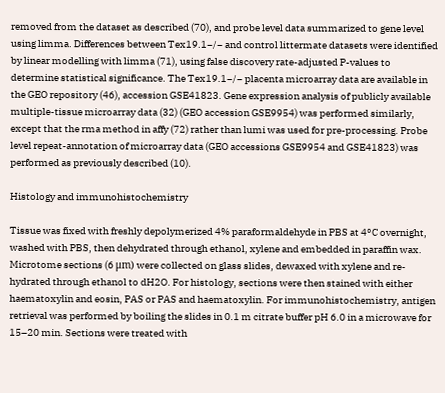removed from the dataset as described (70), and probe level data summarized to gene level using limma. Differences between Tex19.1−/− and control littermate datasets were identified by linear modelling with limma (71), using false discovery rate-adjusted P-values to determine statistical significance. The Tex19.1−/− placenta microarray data are available in the GEO repository (46), accession GSE41823. Gene expression analysis of publicly available multiple-tissue microarray data (32) (GEO accession GSE9954) was performed similarly, except that the rma method in affy (72) rather than lumi was used for pre-processing. Probe level repeat-annotation of microarray data (GEO accessions GSE9954 and GSE41823) was performed as previously described (10).

Histology and immunohistochemistry

Tissue was fixed with freshly depolymerized 4% paraformaldehyde in PBS at 4°C overnight, washed with PBS, then dehydrated through ethanol, xylene and embedded in paraffin wax. Microtome sections (6 μm) were collected on glass slides, dewaxed with xylene and re-hydrated through ethanol to dH2O. For histology, sections were then stained with either haematoxylin and eosin, PAS or PAS and haematoxylin. For immunohistochemistry, antigen retrieval was performed by boiling the slides in 0.1 m citrate buffer pH 6.0 in a microwave for 15–20 min. Sections were treated with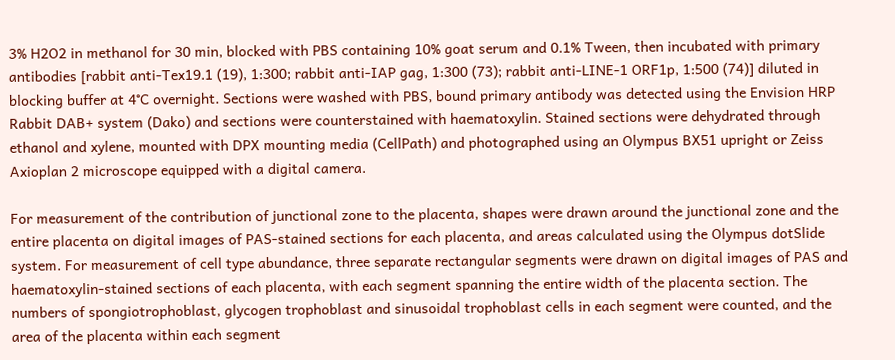3% H2O2 in methanol for 30 min, blocked with PBS containing 10% goat serum and 0.1% Tween, then incubated with primary antibodies [rabbit anti-Tex19.1 (19), 1:300; rabbit anti-IAP gag, 1:300 (73); rabbit anti-LINE-1 ORF1p, 1:500 (74)] diluted in blocking buffer at 4°C overnight. Sections were washed with PBS, bound primary antibody was detected using the Envision HRP Rabbit DAB+ system (Dako) and sections were counterstained with haematoxylin. Stained sections were dehydrated through ethanol and xylene, mounted with DPX mounting media (CellPath) and photographed using an Olympus BX51 upright or Zeiss Axioplan 2 microscope equipped with a digital camera.

For measurement of the contribution of junctional zone to the placenta, shapes were drawn around the junctional zone and the entire placenta on digital images of PAS-stained sections for each placenta, and areas calculated using the Olympus dotSlide system. For measurement of cell type abundance, three separate rectangular segments were drawn on digital images of PAS and haematoxylin-stained sections of each placenta, with each segment spanning the entire width of the placenta section. The numbers of spongiotrophoblast, glycogen trophoblast and sinusoidal trophoblast cells in each segment were counted, and the area of the placenta within each segment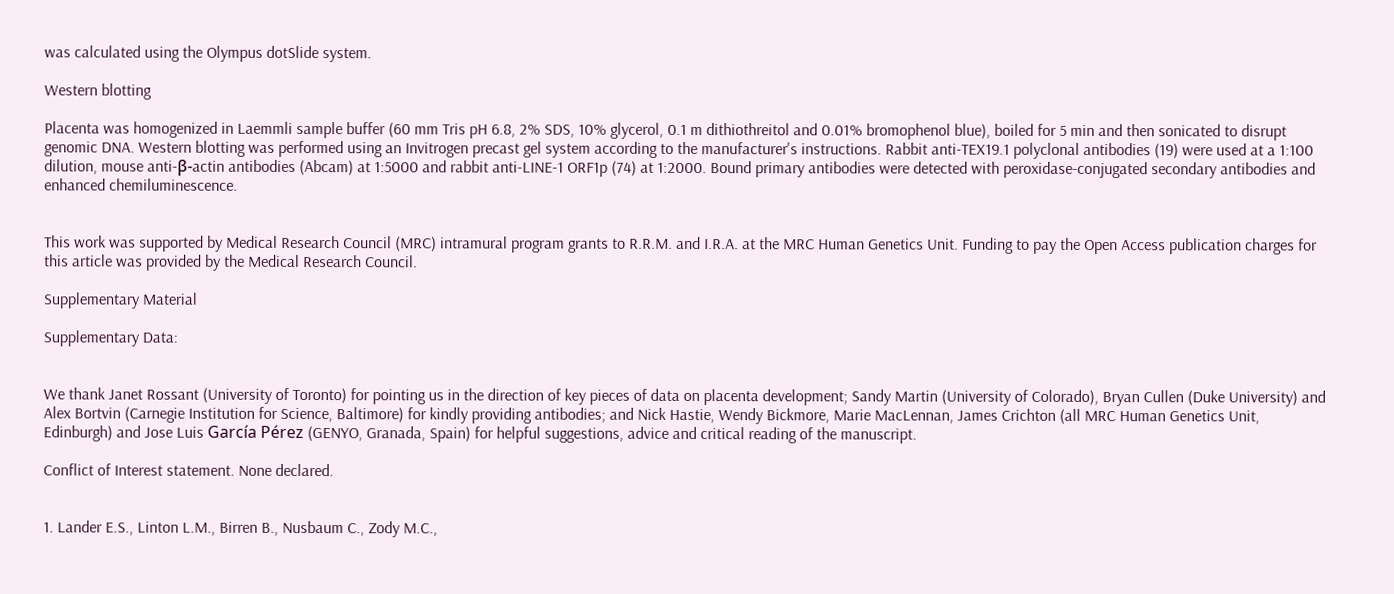was calculated using the Olympus dotSlide system.

Western blotting

Placenta was homogenized in Laemmli sample buffer (60 mm Tris pH 6.8, 2% SDS, 10% glycerol, 0.1 m dithiothreitol and 0.01% bromophenol blue), boiled for 5 min and then sonicated to disrupt genomic DNA. Western blotting was performed using an Invitrogen precast gel system according to the manufacturer's instructions. Rabbit anti-TEX19.1 polyclonal antibodies (19) were used at a 1:100 dilution, mouse anti-β-actin antibodies (Abcam) at 1:5000 and rabbit anti-LINE-1 ORF1p (74) at 1:2000. Bound primary antibodies were detected with peroxidase-conjugated secondary antibodies and enhanced chemiluminescence.


This work was supported by Medical Research Council (MRC) intramural program grants to R.R.M. and I.R.A. at the MRC Human Genetics Unit. Funding to pay the Open Access publication charges for this article was provided by the Medical Research Council.

Supplementary Material

Supplementary Data:


We thank Janet Rossant (University of Toronto) for pointing us in the direction of key pieces of data on placenta development; Sandy Martin (University of Colorado), Bryan Cullen (Duke University) and Alex Bortvin (Carnegie Institution for Science, Baltimore) for kindly providing antibodies; and Nick Hastie, Wendy Bickmore, Marie MacLennan, James Crichton (all MRC Human Genetics Unit, Edinburgh) and Jose Luis García Pérez (GENYO, Granada, Spain) for helpful suggestions, advice and critical reading of the manuscript.

Conflict of Interest statement. None declared.


1. Lander E.S., Linton L.M., Birren B., Nusbaum C., Zody M.C.,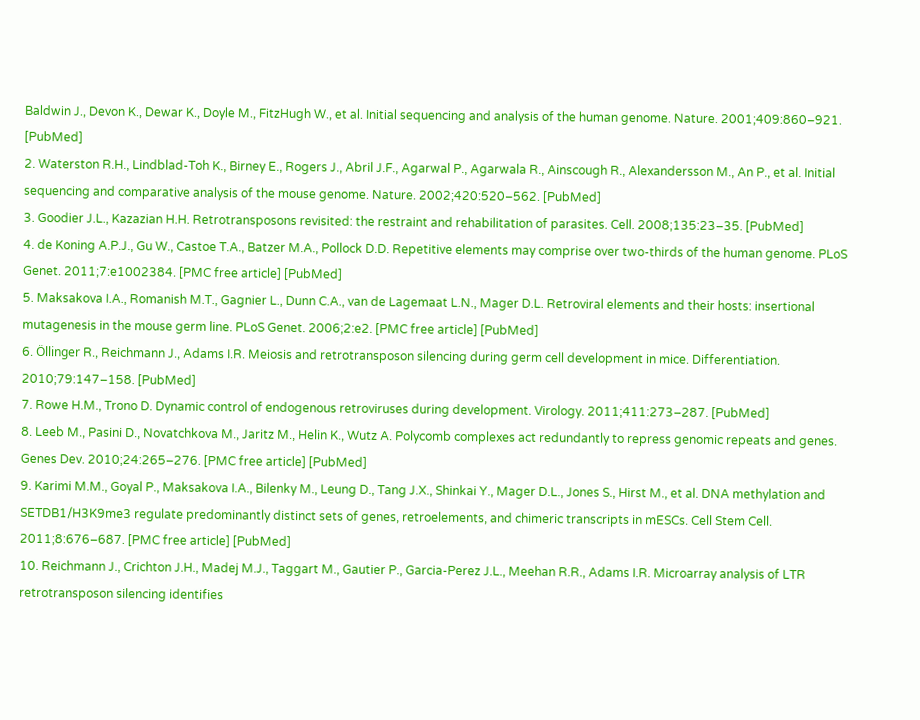Baldwin J., Devon K., Dewar K., Doyle M., FitzHugh W., et al. Initial sequencing and analysis of the human genome. Nature. 2001;409:860–921. [PubMed]
2. Waterston R.H., Lindblad-Toh K., Birney E., Rogers J., Abril J.F., Agarwal P., Agarwala R., Ainscough R., Alexandersson M., An P., et al. Initial sequencing and comparative analysis of the mouse genome. Nature. 2002;420:520–562. [PubMed]
3. Goodier J.L., Kazazian H.H. Retrotransposons revisited: the restraint and rehabilitation of parasites. Cell. 2008;135:23–35. [PubMed]
4. de Koning A.P.J., Gu W., Castoe T.A., Batzer M.A., Pollock D.D. Repetitive elements may comprise over two-thirds of the human genome. PLoS Genet. 2011;7:e1002384. [PMC free article] [PubMed]
5. Maksakova I.A., Romanish M.T., Gagnier L., Dunn C.A., van de Lagemaat L.N., Mager D.L. Retroviral elements and their hosts: insertional mutagenesis in the mouse germ line. PLoS Genet. 2006;2:e2. [PMC free article] [PubMed]
6. Öllinger R., Reichmann J., Adams I.R. Meiosis and retrotransposon silencing during germ cell development in mice. Differentiation. 2010;79:147–158. [PubMed]
7. Rowe H.M., Trono D. Dynamic control of endogenous retroviruses during development. Virology. 2011;411:273–287. [PubMed]
8. Leeb M., Pasini D., Novatchkova M., Jaritz M., Helin K., Wutz A. Polycomb complexes act redundantly to repress genomic repeats and genes. Genes Dev. 2010;24:265–276. [PMC free article] [PubMed]
9. Karimi M.M., Goyal P., Maksakova I.A., Bilenky M., Leung D., Tang J.X., Shinkai Y., Mager D.L., Jones S., Hirst M., et al. DNA methylation and SETDB1/H3K9me3 regulate predominantly distinct sets of genes, retroelements, and chimeric transcripts in mESCs. Cell Stem Cell. 2011;8:676–687. [PMC free article] [PubMed]
10. Reichmann J., Crichton J.H., Madej M.J., Taggart M., Gautier P., Garcia-Perez J.L., Meehan R.R., Adams I.R. Microarray analysis of LTR retrotransposon silencing identifies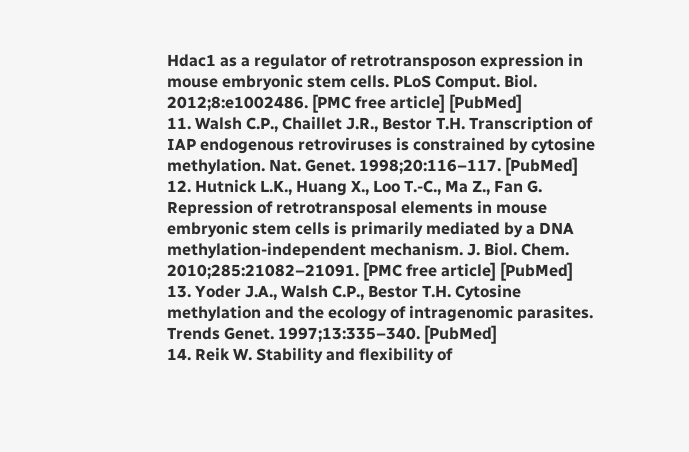Hdac1 as a regulator of retrotransposon expression in mouse embryonic stem cells. PLoS Comput. Biol. 2012;8:e1002486. [PMC free article] [PubMed]
11. Walsh C.P., Chaillet J.R., Bestor T.H. Transcription of IAP endogenous retroviruses is constrained by cytosine methylation. Nat. Genet. 1998;20:116–117. [PubMed]
12. Hutnick L.K., Huang X., Loo T.-C., Ma Z., Fan G. Repression of retrotransposal elements in mouse embryonic stem cells is primarily mediated by a DNA methylation-independent mechanism. J. Biol. Chem. 2010;285:21082–21091. [PMC free article] [PubMed]
13. Yoder J.A., Walsh C.P., Bestor T.H. Cytosine methylation and the ecology of intragenomic parasites. Trends Genet. 1997;13:335–340. [PubMed]
14. Reik W. Stability and flexibility of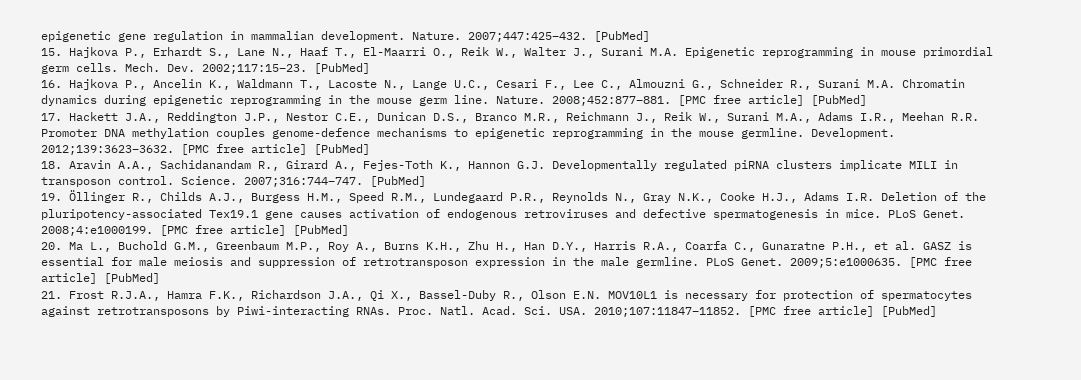epigenetic gene regulation in mammalian development. Nature. 2007;447:425–432. [PubMed]
15. Hajkova P., Erhardt S., Lane N., Haaf T., El-Maarri O., Reik W., Walter J., Surani M.A. Epigenetic reprogramming in mouse primordial germ cells. Mech. Dev. 2002;117:15–23. [PubMed]
16. Hajkova P., Ancelin K., Waldmann T., Lacoste N., Lange U.C., Cesari F., Lee C., Almouzni G., Schneider R., Surani M.A. Chromatin dynamics during epigenetic reprogramming in the mouse germ line. Nature. 2008;452:877–881. [PMC free article] [PubMed]
17. Hackett J.A., Reddington J.P., Nestor C.E., Dunican D.S., Branco M.R., Reichmann J., Reik W., Surani M.A., Adams I.R., Meehan R.R. Promoter DNA methylation couples genome-defence mechanisms to epigenetic reprogramming in the mouse germline. Development. 2012;139:3623–3632. [PMC free article] [PubMed]
18. Aravin A.A., Sachidanandam R., Girard A., Fejes-Toth K., Hannon G.J. Developmentally regulated piRNA clusters implicate MILI in transposon control. Science. 2007;316:744–747. [PubMed]
19. Öllinger R., Childs A.J., Burgess H.M., Speed R.M., Lundegaard P.R., Reynolds N., Gray N.K., Cooke H.J., Adams I.R. Deletion of the pluripotency-associated Tex19.1 gene causes activation of endogenous retroviruses and defective spermatogenesis in mice. PLoS Genet. 2008;4:e1000199. [PMC free article] [PubMed]
20. Ma L., Buchold G.M., Greenbaum M.P., Roy A., Burns K.H., Zhu H., Han D.Y., Harris R.A., Coarfa C., Gunaratne P.H., et al. GASZ is essential for male meiosis and suppression of retrotransposon expression in the male germline. PLoS Genet. 2009;5:e1000635. [PMC free article] [PubMed]
21. Frost R.J.A., Hamra F.K., Richardson J.A., Qi X., Bassel-Duby R., Olson E.N. MOV10L1 is necessary for protection of spermatocytes against retrotransposons by Piwi-interacting RNAs. Proc. Natl. Acad. Sci. USA. 2010;107:11847–11852. [PMC free article] [PubMed]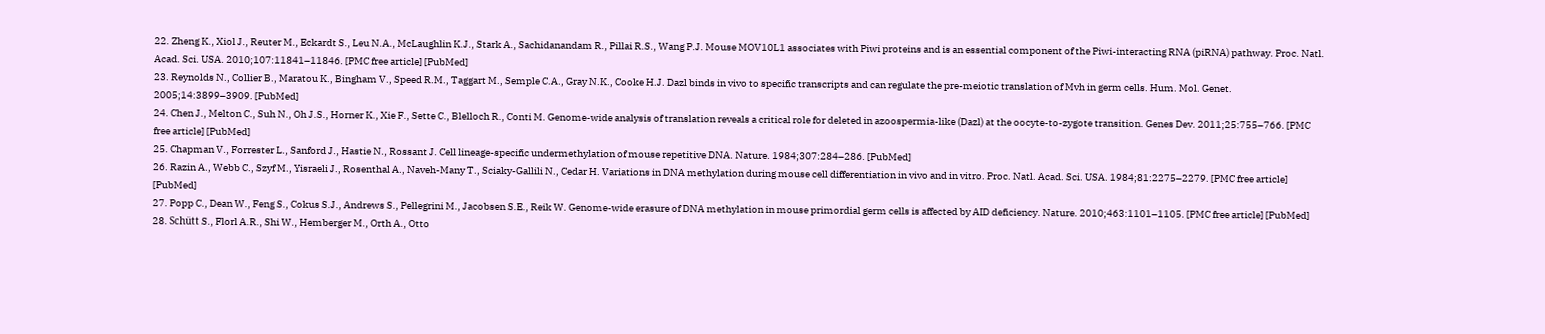22. Zheng K., Xiol J., Reuter M., Eckardt S., Leu N.A., McLaughlin K.J., Stark A., Sachidanandam R., Pillai R.S., Wang P.J. Mouse MOV10L1 associates with Piwi proteins and is an essential component of the Piwi-interacting RNA (piRNA) pathway. Proc. Natl. Acad. Sci. USA. 2010;107:11841–11846. [PMC free article] [PubMed]
23. Reynolds N., Collier B., Maratou K., Bingham V., Speed R.M., Taggart M., Semple C.A., Gray N.K., Cooke H.J. Dazl binds in vivo to specific transcripts and can regulate the pre-meiotic translation of Mvh in germ cells. Hum. Mol. Genet. 2005;14:3899–3909. [PubMed]
24. Chen J., Melton C., Suh N., Oh J.S., Horner K., Xie F., Sette C., Blelloch R., Conti M. Genome-wide analysis of translation reveals a critical role for deleted in azoospermia-like (Dazl) at the oocyte-to-zygote transition. Genes Dev. 2011;25:755–766. [PMC free article] [PubMed]
25. Chapman V., Forrester L., Sanford J., Hastie N., Rossant J. Cell lineage-specific undermethylation of mouse repetitive DNA. Nature. 1984;307:284–286. [PubMed]
26. Razin A., Webb C., Szyf M., Yisraeli J., Rosenthal A., Naveh-Many T., Sciaky-Gallili N., Cedar H. Variations in DNA methylation during mouse cell differentiation in vivo and in vitro. Proc. Natl. Acad. Sci. USA. 1984;81:2275–2279. [PMC free article] [PubMed]
27. Popp C., Dean W., Feng S., Cokus S.J., Andrews S., Pellegrini M., Jacobsen S.E., Reik W. Genome-wide erasure of DNA methylation in mouse primordial germ cells is affected by AID deficiency. Nature. 2010;463:1101–1105. [PMC free article] [PubMed]
28. Schütt S., Florl A.R., Shi W., Hemberger M., Orth A., Otto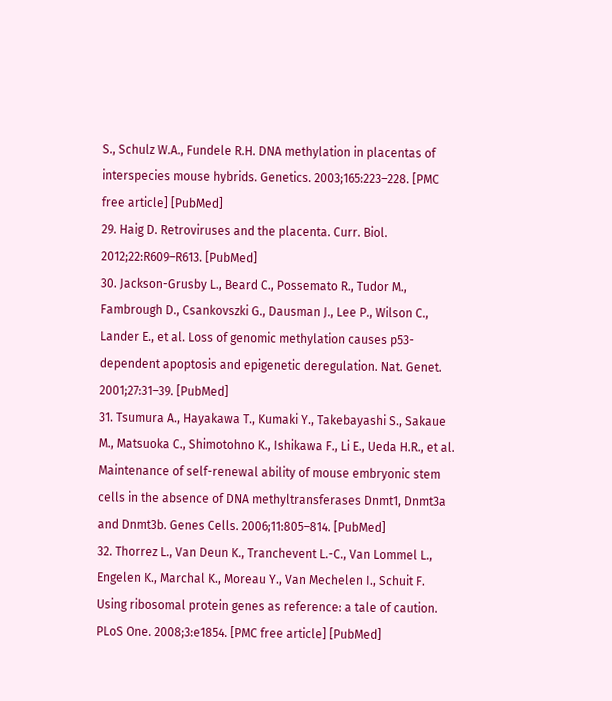S., Schulz W.A., Fundele R.H. DNA methylation in placentas of interspecies mouse hybrids. Genetics. 2003;165:223–228. [PMC free article] [PubMed]
29. Haig D. Retroviruses and the placenta. Curr. Biol. 2012;22:R609–R613. [PubMed]
30. Jackson-Grusby L., Beard C., Possemato R., Tudor M., Fambrough D., Csankovszki G., Dausman J., Lee P., Wilson C., Lander E., et al. Loss of genomic methylation causes p53-dependent apoptosis and epigenetic deregulation. Nat. Genet. 2001;27:31–39. [PubMed]
31. Tsumura A., Hayakawa T., Kumaki Y., Takebayashi S., Sakaue M., Matsuoka C., Shimotohno K., Ishikawa F., Li E., Ueda H.R., et al. Maintenance of self-renewal ability of mouse embryonic stem cells in the absence of DNA methyltransferases Dnmt1, Dnmt3a and Dnmt3b. Genes Cells. 2006;11:805–814. [PubMed]
32. Thorrez L., Van Deun K., Tranchevent L.-C., Van Lommel L., Engelen K., Marchal K., Moreau Y., Van Mechelen I., Schuit F. Using ribosomal protein genes as reference: a tale of caution. PLoS One. 2008;3:e1854. [PMC free article] [PubMed]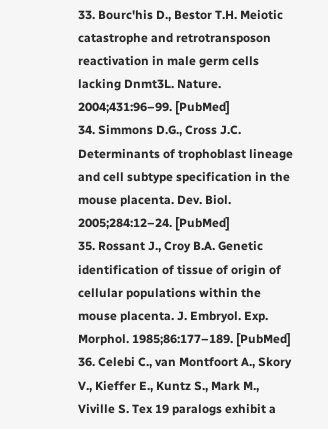33. Bourc'his D., Bestor T.H. Meiotic catastrophe and retrotransposon reactivation in male germ cells lacking Dnmt3L. Nature. 2004;431:96–99. [PubMed]
34. Simmons D.G., Cross J.C. Determinants of trophoblast lineage and cell subtype specification in the mouse placenta. Dev. Biol. 2005;284:12–24. [PubMed]
35. Rossant J., Croy B.A. Genetic identification of tissue of origin of cellular populations within the mouse placenta. J. Embryol. Exp. Morphol. 1985;86:177–189. [PubMed]
36. Celebi C., van Montfoort A., Skory V., Kieffer E., Kuntz S., Mark M., Viville S. Tex 19 paralogs exhibit a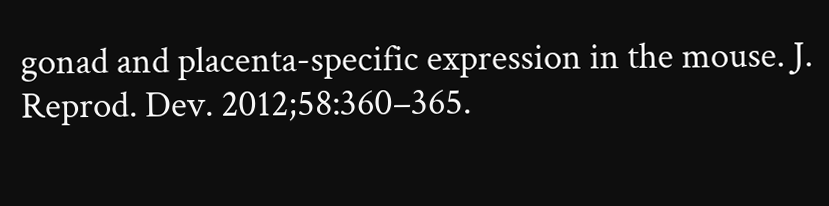gonad and placenta-specific expression in the mouse. J. Reprod. Dev. 2012;58:360–365.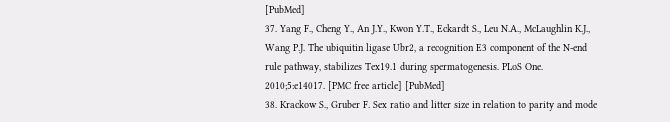[PubMed]
37. Yang F., Cheng Y., An J.Y., Kwon Y.T., Eckardt S., Leu N.A., McLaughlin K.J., Wang P.J. The ubiquitin ligase Ubr2, a recognition E3 component of the N-end rule pathway, stabilizes Tex19.1 during spermatogenesis. PLoS One. 2010;5:e14017. [PMC free article] [PubMed]
38. Krackow S., Gruber F. Sex ratio and litter size in relation to parity and mode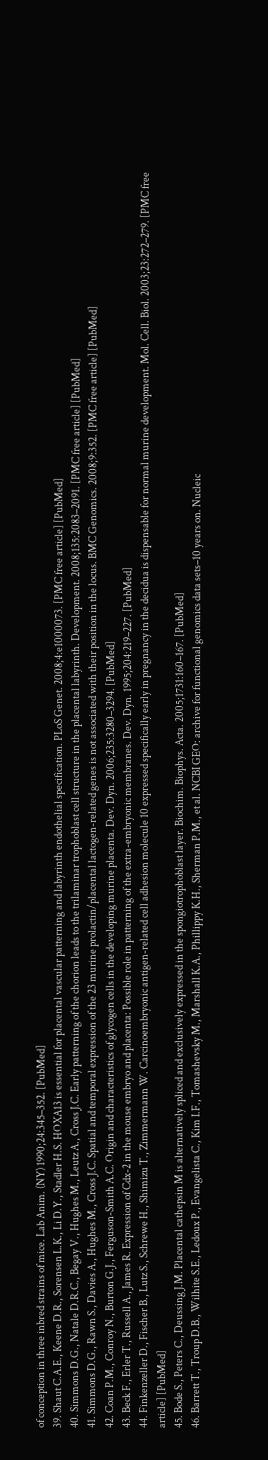of conception in three inbred strains of mice. Lab Anim. (NY) 1990;24:345–352. [PubMed]
39. Shaut C.A.E., Keene D.R., Sorensen L.K., Li D.Y., Stadler H.S. HOXA13 is essential for placental vascular patterning and labyrinth endothelial specification. PLoS Genet. 2008;4:e1000073. [PMC free article] [PubMed]
40. Simmons D.G., Natale D.R.C., Begay V., Hughes M., Leutz A., Cross J.C. Early patterning of the chorion leads to the trilaminar trophoblast cell structure in the placental labyrinth. Development. 2008;135:2083–2091. [PMC free article] [PubMed]
41. Simmons D.G., Rawn S., Davies A., Hughes M., Cross J.C. Spatial and temporal expression of the 23 murine prolactin/placental lactogen-related genes is not associated with their position in the locus. BMC Genomics. 2008;9:352. [PMC free article] [PubMed]
42. Coan P.M., Conroy N., Burton G.J., Ferguson-Smith A.C. Origin and characteristics of glycogen cells in the developing murine placenta. Dev. Dyn. 2006;235:3280–3294. [PubMed]
43. Beck F., Erler T., Russell A., James R. Expression of Cdx-2 in the mouse embryo and placenta: Possible role in patterning of the extra-embryonic membranes. Dev. Dyn. 1995;204:219–227. [PubMed]
44. Finkenzeller D., Fischer B., Lutz S., Schrewe H., Shimizu T., Zimmermann W. Carcinoembryonic antigen-related cell adhesion molecule 10 expressed specifically early in pregnancy in the decidua is dispensable for normal murine development. Mol. Cell. Biol. 2003;23:272–279. [PMC free article] [PubMed]
45. Bode S., Peters C., Deussing J.M. Placental cathepsin M is alternatively spliced and exclusively expressed in the spongiotrophoblast layer. Biochim. Biophys. Acta. 2005;1731:160–167. [PubMed]
46. Barrett T., Troup D.B., Wilhite S.E., Ledoux P., Evangelista C., Kim I.F., Tomashevsky M., Marshall K.A., Phillippy K.H., Sherman P.M., et al. NCBI GEO: archive for functional genomics data sets–10 years on. Nucleic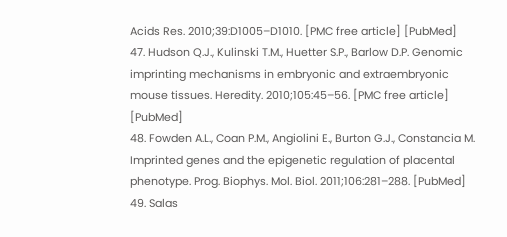Acids Res. 2010;39:D1005–D1010. [PMC free article] [PubMed]
47. Hudson Q.J., Kulinski T.M., Huetter S.P., Barlow D.P. Genomic imprinting mechanisms in embryonic and extraembryonic mouse tissues. Heredity. 2010;105:45–56. [PMC free article] [PubMed]
48. Fowden A.L., Coan P.M., Angiolini E., Burton G.J., Constancia M. Imprinted genes and the epigenetic regulation of placental phenotype. Prog. Biophys. Mol. Biol. 2011;106:281–288. [PubMed]
49. Salas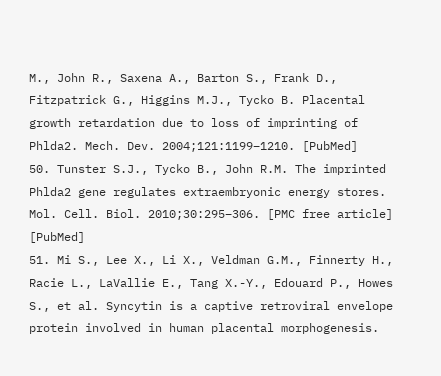M., John R., Saxena A., Barton S., Frank D., Fitzpatrick G., Higgins M.J., Tycko B. Placental growth retardation due to loss of imprinting of Phlda2. Mech. Dev. 2004;121:1199–1210. [PubMed]
50. Tunster S.J., Tycko B., John R.M. The imprinted Phlda2 gene regulates extraembryonic energy stores. Mol. Cell. Biol. 2010;30:295–306. [PMC free article] [PubMed]
51. Mi S., Lee X., Li X., Veldman G.M., Finnerty H., Racie L., LaVallie E., Tang X.-Y., Edouard P., Howes S., et al. Syncytin is a captive retroviral envelope protein involved in human placental morphogenesis.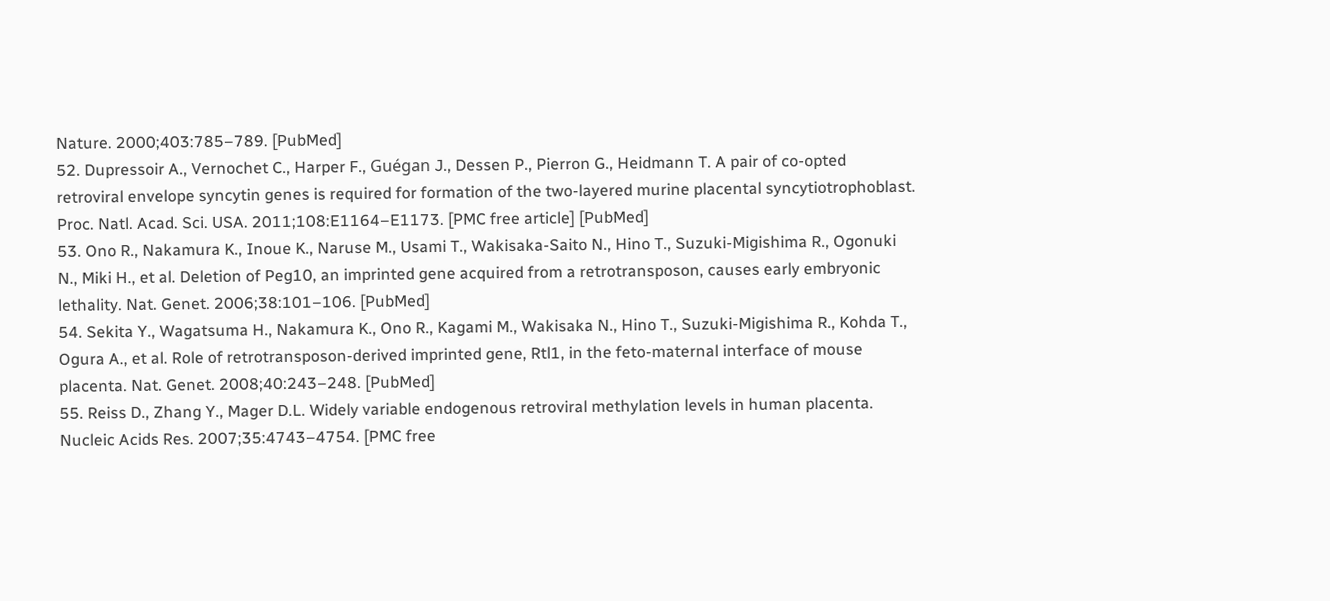Nature. 2000;403:785–789. [PubMed]
52. Dupressoir A., Vernochet C., Harper F., Guégan J., Dessen P., Pierron G., Heidmann T. A pair of co-opted retroviral envelope syncytin genes is required for formation of the two-layered murine placental syncytiotrophoblast. Proc. Natl. Acad. Sci. USA. 2011;108:E1164–E1173. [PMC free article] [PubMed]
53. Ono R., Nakamura K., Inoue K., Naruse M., Usami T., Wakisaka-Saito N., Hino T., Suzuki-Migishima R., Ogonuki N., Miki H., et al. Deletion of Peg10, an imprinted gene acquired from a retrotransposon, causes early embryonic lethality. Nat. Genet. 2006;38:101–106. [PubMed]
54. Sekita Y., Wagatsuma H., Nakamura K., Ono R., Kagami M., Wakisaka N., Hino T., Suzuki-Migishima R., Kohda T., Ogura A., et al. Role of retrotransposon-derived imprinted gene, Rtl1, in the feto-maternal interface of mouse placenta. Nat. Genet. 2008;40:243–248. [PubMed]
55. Reiss D., Zhang Y., Mager D.L. Widely variable endogenous retroviral methylation levels in human placenta. Nucleic Acids Res. 2007;35:4743–4754. [PMC free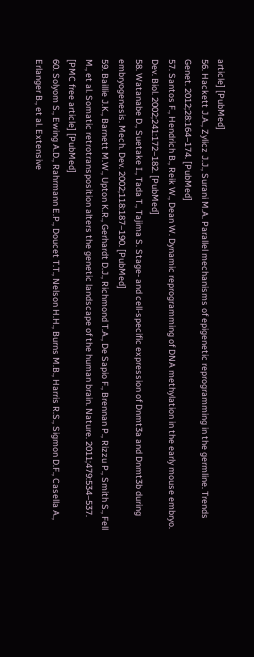article] [PubMed]
56. Hackett J.A., Zylicz J.J., Surani M.A. Parallel mechanisms of epigenetic reprogramming in the germline. Trends Genet. 2012;28:164–174. [PubMed]
57. Santos F., Hendrich B., Reik W., Dean W. Dynamic reprogramming of DNA methylation in the early mouse embryo. Dev. Biol. 2002;241:172–182. [PubMed]
58. Watanabe D., Suetake I., Tada T., Tajima S. Stage- and cell-specific expression of Dnmt3a and Dnmt3b during embryogenesis. Mech. Dev. 2002;118:187–190. [PubMed]
59. Baillie J.K., Barnett M.W., Upton K.R., Gerhardt D.J., Richmond T.A., De Sapio F., Brennan P., Rizzu P., Smith S., Fell M., et al. Somatic retrotransposition alters the genetic landscape of the human brain. Nature. 2011;479:534–537. [PMC free article] [PubMed]
60. Solyom S., Ewing A.D., Rahrmann E.P., Doucet T.T., Nelson H.H., Burns M.B., Harris R.S., Sigmon D.F., Casella A., Erlanger B., et al. Extensive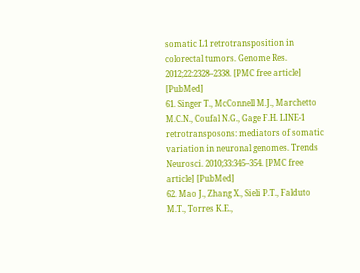somatic L1 retrotransposition in colorectal tumors. Genome Res. 2012;22:2328–2338. [PMC free article] [PubMed]
61. Singer T., McConnell M.J., Marchetto M.C.N., Coufal N.G., Gage F.H. LINE-1 retrotransposons: mediators of somatic variation in neuronal genomes. Trends Neurosci. 2010;33:345–354. [PMC free article] [PubMed]
62. Mao J., Zhang X., Sieli P.T., Falduto M.T., Torres K.E.,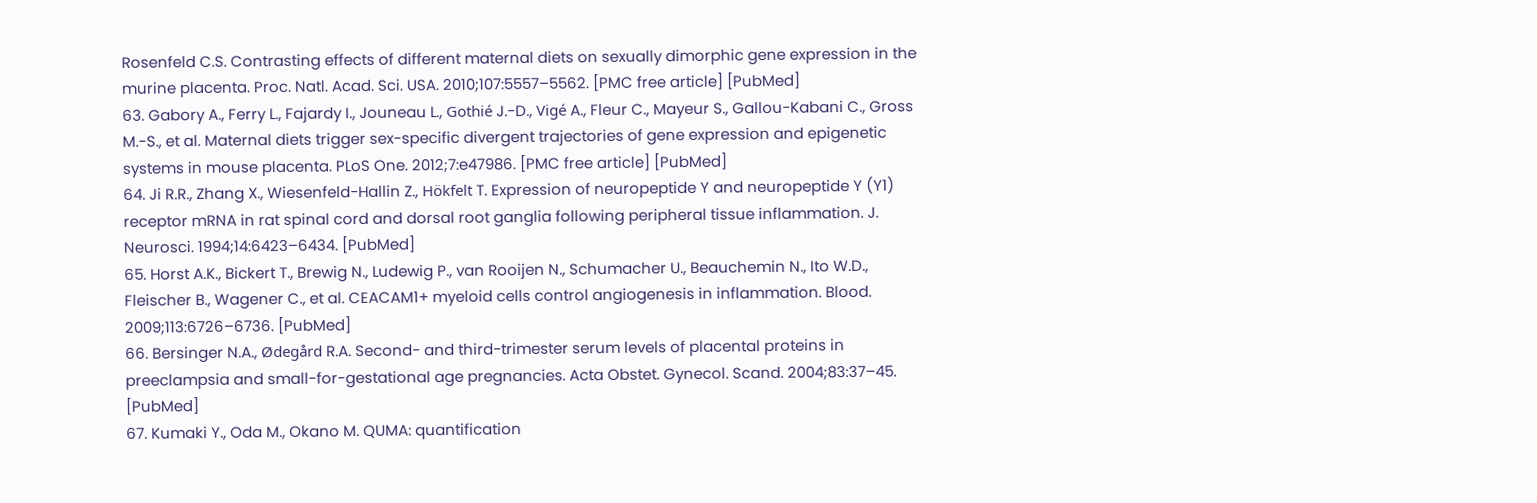Rosenfeld C.S. Contrasting effects of different maternal diets on sexually dimorphic gene expression in the murine placenta. Proc. Natl. Acad. Sci. USA. 2010;107:5557–5562. [PMC free article] [PubMed]
63. Gabory A., Ferry L., Fajardy I., Jouneau L., Gothié J.-D., Vigé A., Fleur C., Mayeur S., Gallou-Kabani C., Gross M.-S., et al. Maternal diets trigger sex-specific divergent trajectories of gene expression and epigenetic systems in mouse placenta. PLoS One. 2012;7:e47986. [PMC free article] [PubMed]
64. Ji R.R., Zhang X., Wiesenfeld-Hallin Z., Hökfelt T. Expression of neuropeptide Y and neuropeptide Y (Y1) receptor mRNA in rat spinal cord and dorsal root ganglia following peripheral tissue inflammation. J. Neurosci. 1994;14:6423–6434. [PubMed]
65. Horst A.K., Bickert T., Brewig N., Ludewig P., van Rooijen N., Schumacher U., Beauchemin N., Ito W.D., Fleischer B., Wagener C., et al. CEACAM1+ myeloid cells control angiogenesis in inflammation. Blood. 2009;113:6726–6736. [PubMed]
66. Bersinger N.A., Ødegård R.A. Second- and third-trimester serum levels of placental proteins in preeclampsia and small-for-gestational age pregnancies. Acta Obstet. Gynecol. Scand. 2004;83:37–45. [PubMed]
67. Kumaki Y., Oda M., Okano M. QUMA: quantification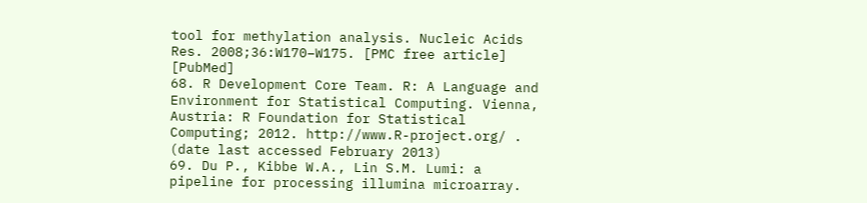tool for methylation analysis. Nucleic Acids Res. 2008;36:W170–W175. [PMC free article] [PubMed]
68. R Development Core Team. R: A Language and Environment for Statistical Computing. Vienna, Austria: R Foundation for Statistical Computing; 2012. http://www.R-project.org/ . (date last accessed February 2013)
69. Du P., Kibbe W.A., Lin S.M. Lumi: a pipeline for processing illumina microarray.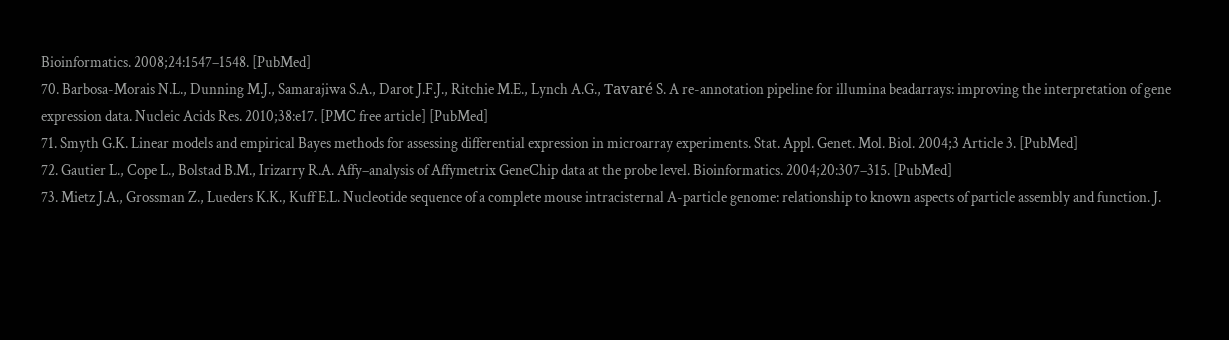Bioinformatics. 2008;24:1547–1548. [PubMed]
70. Barbosa-Morais N.L., Dunning M.J., Samarajiwa S.A., Darot J.F.J., Ritchie M.E., Lynch A.G., Tavaré S. A re-annotation pipeline for illumina beadarrays: improving the interpretation of gene expression data. Nucleic Acids Res. 2010;38:e17. [PMC free article] [PubMed]
71. Smyth G.K. Linear models and empirical Bayes methods for assessing differential expression in microarray experiments. Stat. Appl. Genet. Mol. Biol. 2004;3 Article 3. [PubMed]
72. Gautier L., Cope L., Bolstad B.M., Irizarry R.A. Affy–analysis of Affymetrix GeneChip data at the probe level. Bioinformatics. 2004;20:307–315. [PubMed]
73. Mietz J.A., Grossman Z., Lueders K.K., Kuff E.L. Nucleotide sequence of a complete mouse intracisternal A-particle genome: relationship to known aspects of particle assembly and function. J.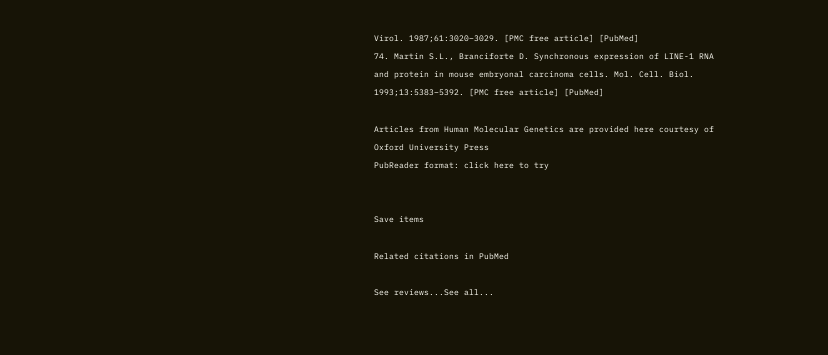Virol. 1987;61:3020–3029. [PMC free article] [PubMed]
74. Martin S.L., Branciforte D. Synchronous expression of LINE-1 RNA and protein in mouse embryonal carcinoma cells. Mol. Cell. Biol. 1993;13:5383–5392. [PMC free article] [PubMed]

Articles from Human Molecular Genetics are provided here courtesy of Oxford University Press
PubReader format: click here to try


Save items

Related citations in PubMed

See reviews...See all...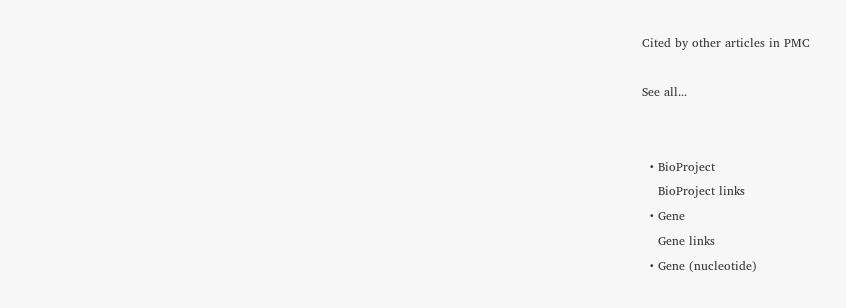Cited by other articles in PMC

See all...


  • BioProject
    BioProject links
  • Gene
    Gene links
  • Gene (nucleotide)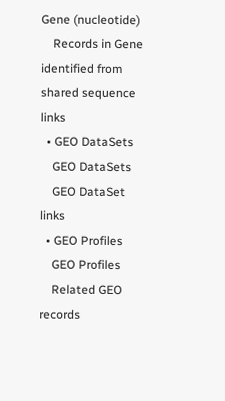Gene (nucleotide)
    Records in Gene identified from shared sequence links
  • GEO DataSets
    GEO DataSets
    GEO DataSet links
  • GEO Profiles
    GEO Profiles
    Related GEO records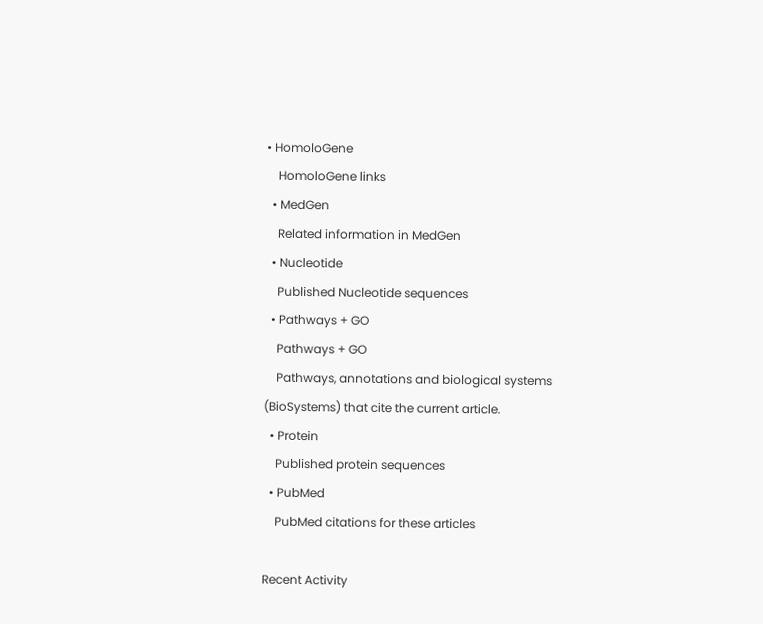• HomoloGene
    HomoloGene links
  • MedGen
    Related information in MedGen
  • Nucleotide
    Published Nucleotide sequences
  • Pathways + GO
    Pathways + GO
    Pathways, annotations and biological systems (BioSystems) that cite the current article.
  • Protein
    Published protein sequences
  • PubMed
    PubMed citations for these articles

Recent Activity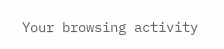Your browsing activity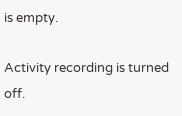is empty.

Activity recording is turned off.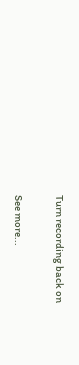Turn recording back on

See more...